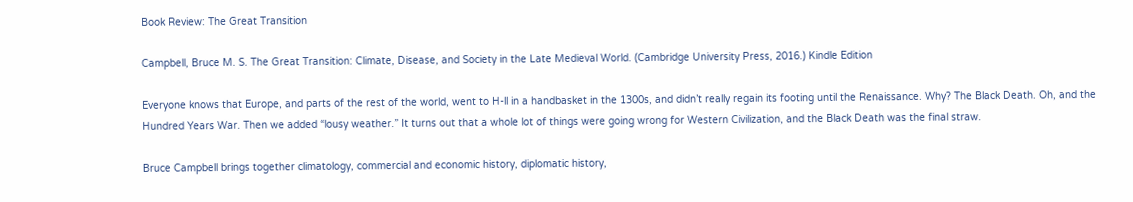Book Review: The Great Transition

Campbell, Bruce M. S. The Great Transition: Climate, Disease, and Society in the Late Medieval World. (Cambridge University Press, 2016.) Kindle Edition

Everyone knows that Europe, and parts of the rest of the world, went to H-ll in a handbasket in the 1300s, and didn’t really regain its footing until the Renaissance. Why? The Black Death. Oh, and the Hundred Years War. Then we added “lousy weather.” It turns out that a whole lot of things were going wrong for Western Civilization, and the Black Death was the final straw.

Bruce Campbell brings together climatology, commercial and economic history, diplomatic history,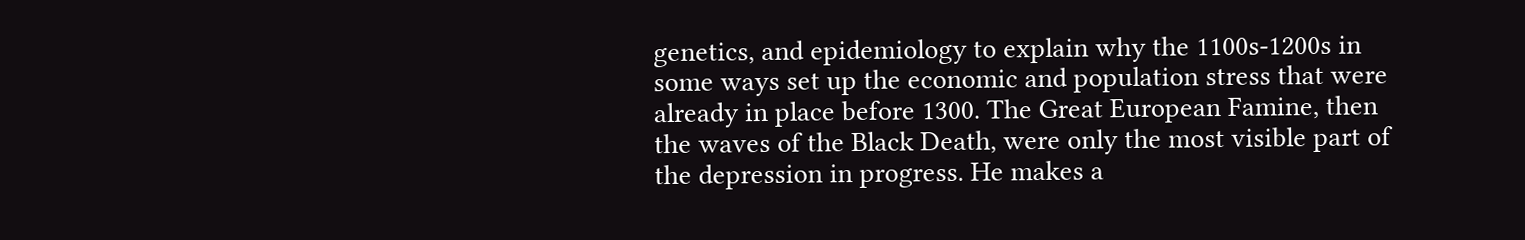genetics, and epidemiology to explain why the 1100s-1200s in some ways set up the economic and population stress that were already in place before 1300. The Great European Famine, then the waves of the Black Death, were only the most visible part of the depression in progress. He makes a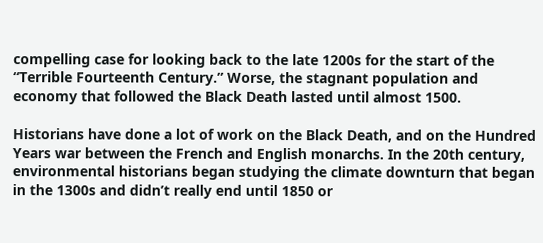compelling case for looking back to the late 1200s for the start of the “Terrible Fourteenth Century.” Worse, the stagnant population and economy that followed the Black Death lasted until almost 1500.

Historians have done a lot of work on the Black Death, and on the Hundred Years war between the French and English monarchs. In the 20th century, environmental historians began studying the climate downturn that began in the 1300s and didn’t really end until 1850 or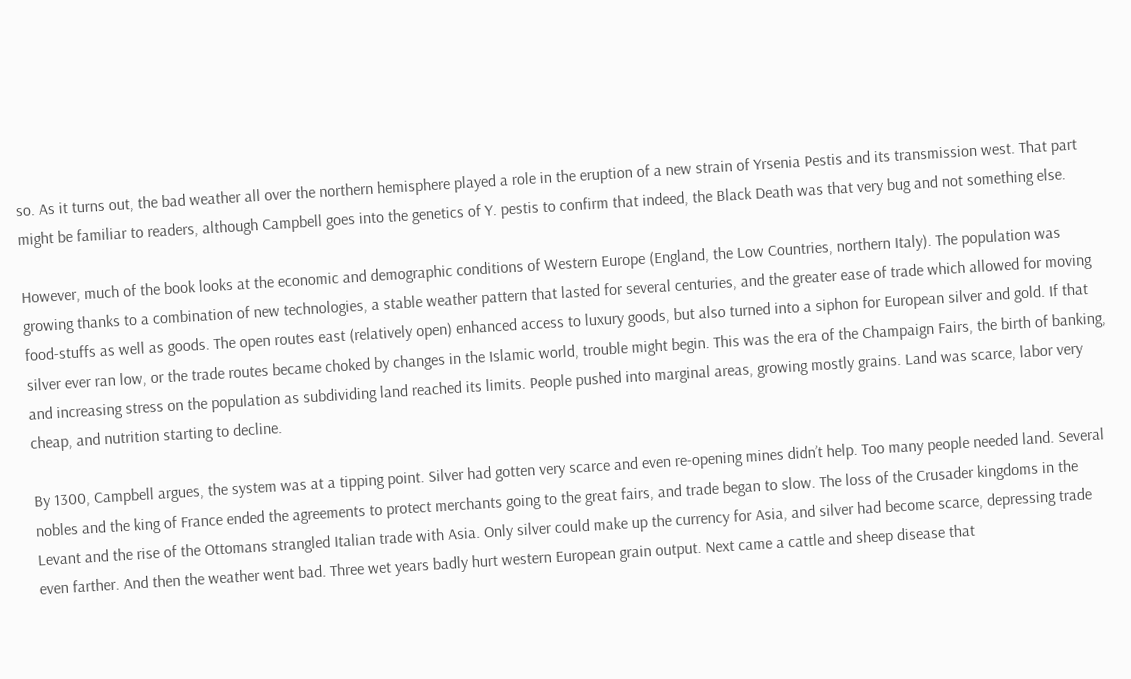so. As it turns out, the bad weather all over the northern hemisphere played a role in the eruption of a new strain of Yrsenia Pestis and its transmission west. That part might be familiar to readers, although Campbell goes into the genetics of Y. pestis to confirm that indeed, the Black Death was that very bug and not something else.

However, much of the book looks at the economic and demographic conditions of Western Europe (England, the Low Countries, northern Italy). The population was growing thanks to a combination of new technologies, a stable weather pattern that lasted for several centuries, and the greater ease of trade which allowed for moving food-stuffs as well as goods. The open routes east (relatively open) enhanced access to luxury goods, but also turned into a siphon for European silver and gold. If that silver ever ran low, or the trade routes became choked by changes in the Islamic world, trouble might begin. This was the era of the Champaign Fairs, the birth of banking, and increasing stress on the population as subdividing land reached its limits. People pushed into marginal areas, growing mostly grains. Land was scarce, labor very cheap, and nutrition starting to decline.

By 1300, Campbell argues, the system was at a tipping point. Silver had gotten very scarce and even re-opening mines didn’t help. Too many people needed land. Several nobles and the king of France ended the agreements to protect merchants going to the great fairs, and trade began to slow. The loss of the Crusader kingdoms in the Levant and the rise of the Ottomans strangled Italian trade with Asia. Only silver could make up the currency for Asia, and silver had become scarce, depressing trade even farther. And then the weather went bad. Three wet years badly hurt western European grain output. Next came a cattle and sheep disease that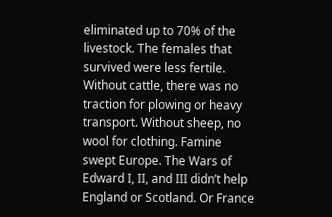eliminated up to 70% of the livestock. The females that survived were less fertile. Without cattle, there was no traction for plowing or heavy transport. Without sheep, no wool for clothing. Famine swept Europe. The Wars of Edward I, II, and III didn’t help England or Scotland. Or France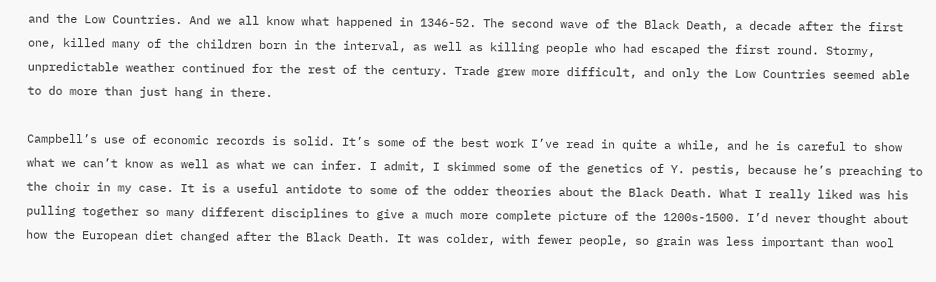and the Low Countries. And we all know what happened in 1346-52. The second wave of the Black Death, a decade after the first one, killed many of the children born in the interval, as well as killing people who had escaped the first round. Stormy, unpredictable weather continued for the rest of the century. Trade grew more difficult, and only the Low Countries seemed able to do more than just hang in there.

Campbell’s use of economic records is solid. It’s some of the best work I’ve read in quite a while, and he is careful to show what we can’t know as well as what we can infer. I admit, I skimmed some of the genetics of Y. pestis, because he’s preaching to the choir in my case. It is a useful antidote to some of the odder theories about the Black Death. What I really liked was his pulling together so many different disciplines to give a much more complete picture of the 1200s-1500. I’d never thought about how the European diet changed after the Black Death. It was colder, with fewer people, so grain was less important than wool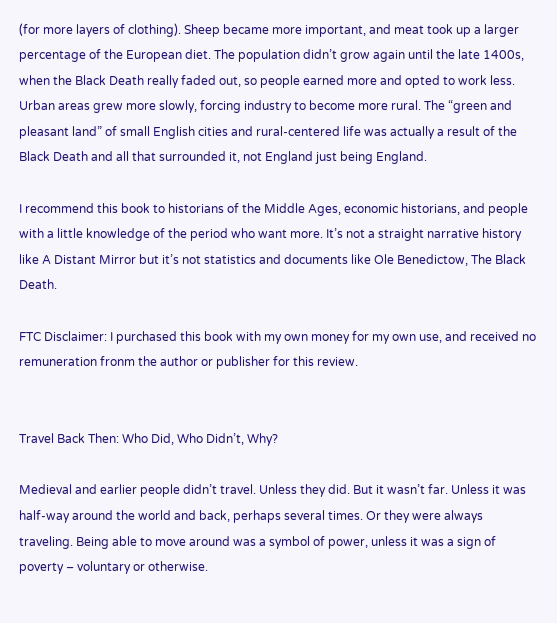(for more layers of clothing). Sheep became more important, and meat took up a larger percentage of the European diet. The population didn’t grow again until the late 1400s, when the Black Death really faded out, so people earned more and opted to work less. Urban areas grew more slowly, forcing industry to become more rural. The “green and pleasant land” of small English cities and rural-centered life was actually a result of the Black Death and all that surrounded it, not England just being England.

I recommend this book to historians of the Middle Ages, economic historians, and people with a little knowledge of the period who want more. It’s not a straight narrative history like A Distant Mirror but it’s not statistics and documents like Ole Benedictow, The Black Death.

FTC Disclaimer: I purchased this book with my own money for my own use, and received no remuneration fronm the author or publisher for this review.


Travel Back Then: Who Did, Who Didn’t, Why?

Medieval and earlier people didn’t travel. Unless they did. But it wasn’t far. Unless it was half-way around the world and back, perhaps several times. Or they were always traveling. Being able to move around was a symbol of power, unless it was a sign of poverty – voluntary or otherwise.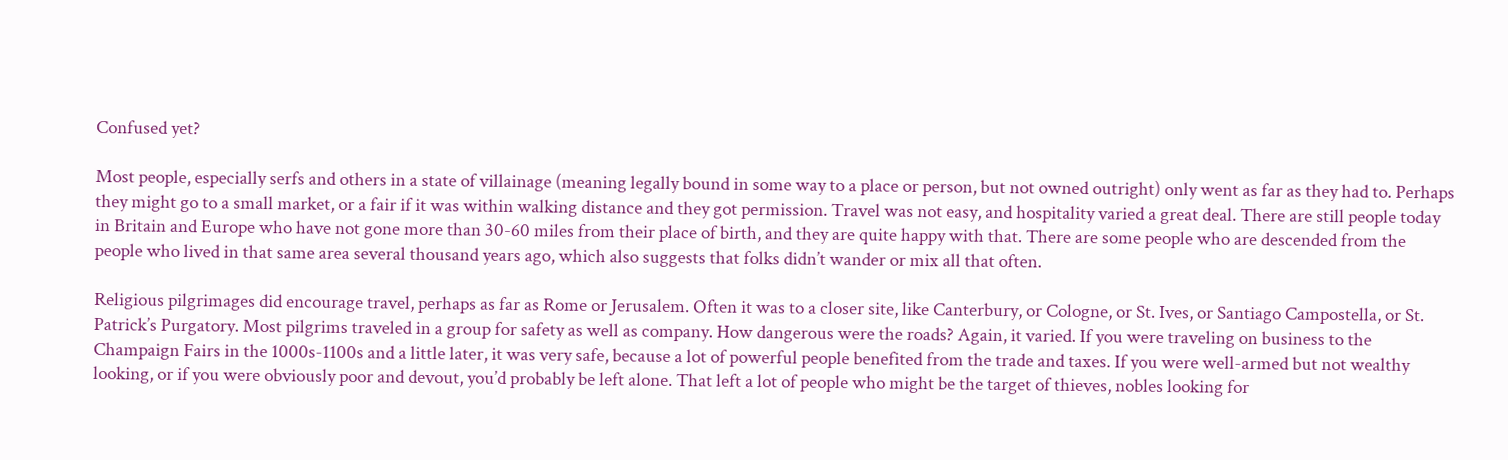Confused yet?

Most people, especially serfs and others in a state of villainage (meaning legally bound in some way to a place or person, but not owned outright) only went as far as they had to. Perhaps they might go to a small market, or a fair if it was within walking distance and they got permission. Travel was not easy, and hospitality varied a great deal. There are still people today in Britain and Europe who have not gone more than 30-60 miles from their place of birth, and they are quite happy with that. There are some people who are descended from the people who lived in that same area several thousand years ago, which also suggests that folks didn’t wander or mix all that often.

Religious pilgrimages did encourage travel, perhaps as far as Rome or Jerusalem. Often it was to a closer site, like Canterbury, or Cologne, or St. Ives, or Santiago Campostella, or St. Patrick’s Purgatory. Most pilgrims traveled in a group for safety as well as company. How dangerous were the roads? Again, it varied. If you were traveling on business to the Champaign Fairs in the 1000s-1100s and a little later, it was very safe, because a lot of powerful people benefited from the trade and taxes. If you were well-armed but not wealthy looking, or if you were obviously poor and devout, you’d probably be left alone. That left a lot of people who might be the target of thieves, nobles looking for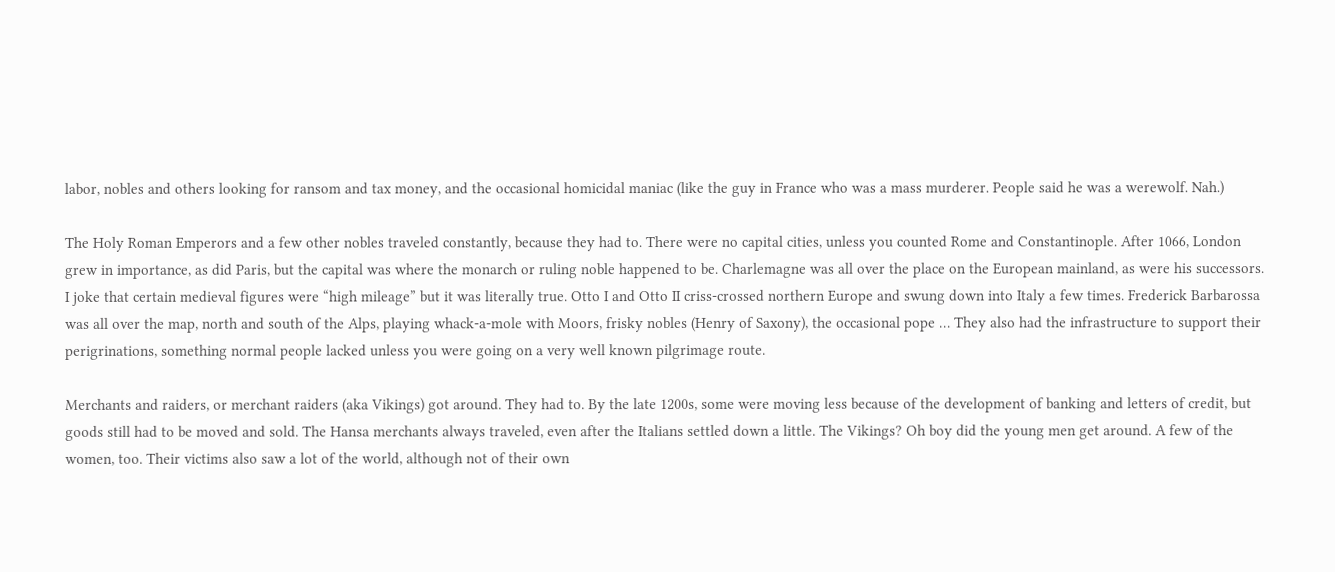labor, nobles and others looking for ransom and tax money, and the occasional homicidal maniac (like the guy in France who was a mass murderer. People said he was a werewolf. Nah.)

The Holy Roman Emperors and a few other nobles traveled constantly, because they had to. There were no capital cities, unless you counted Rome and Constantinople. After 1066, London grew in importance, as did Paris, but the capital was where the monarch or ruling noble happened to be. Charlemagne was all over the place on the European mainland, as were his successors. I joke that certain medieval figures were “high mileage” but it was literally true. Otto I and Otto II criss-crossed northern Europe and swung down into Italy a few times. Frederick Barbarossa was all over the map, north and south of the Alps, playing whack-a-mole with Moors, frisky nobles (Henry of Saxony), the occasional pope … They also had the infrastructure to support their perigrinations, something normal people lacked unless you were going on a very well known pilgrimage route.

Merchants and raiders, or merchant raiders (aka Vikings) got around. They had to. By the late 1200s, some were moving less because of the development of banking and letters of credit, but goods still had to be moved and sold. The Hansa merchants always traveled, even after the Italians settled down a little. The Vikings? Oh boy did the young men get around. A few of the women, too. Their victims also saw a lot of the world, although not of their own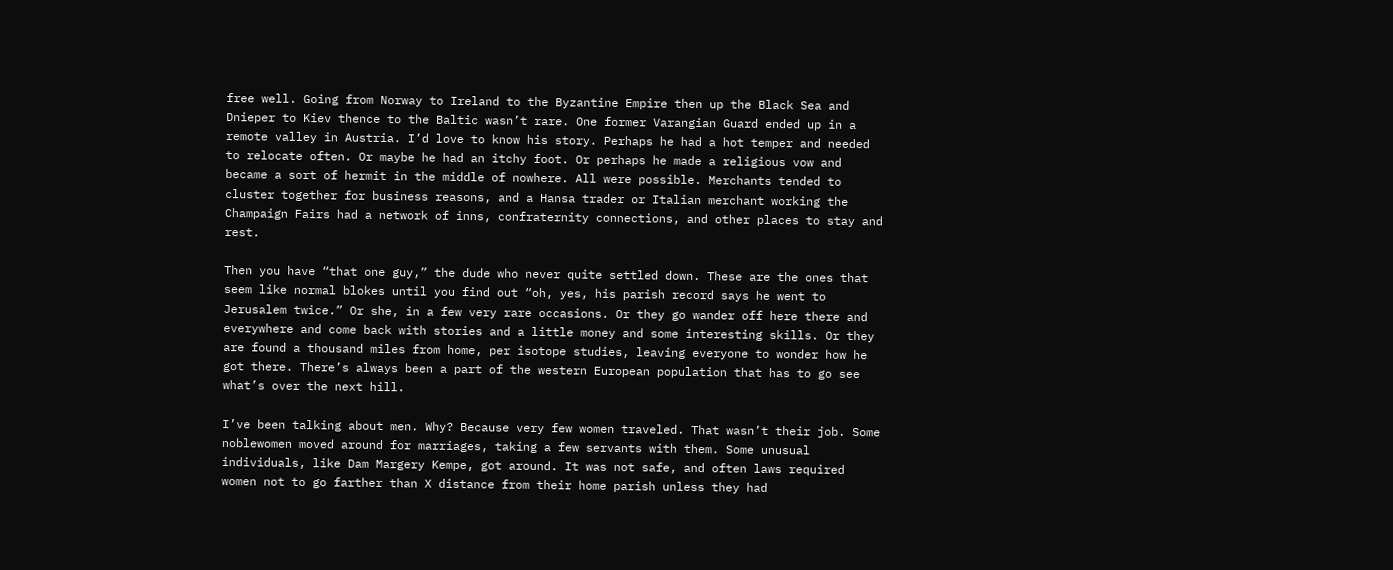free well. Going from Norway to Ireland to the Byzantine Empire then up the Black Sea and Dnieper to Kiev thence to the Baltic wasn’t rare. One former Varangian Guard ended up in a remote valley in Austria. I’d love to know his story. Perhaps he had a hot temper and needed to relocate often. Or maybe he had an itchy foot. Or perhaps he made a religious vow and became a sort of hermit in the middle of nowhere. All were possible. Merchants tended to cluster together for business reasons, and a Hansa trader or Italian merchant working the Champaign Fairs had a network of inns, confraternity connections, and other places to stay and rest.

Then you have “that one guy,” the dude who never quite settled down. These are the ones that seem like normal blokes until you find out “oh, yes, his parish record says he went to Jerusalem twice.” Or she, in a few very rare occasions. Or they go wander off here there and everywhere and come back with stories and a little money and some interesting skills. Or they are found a thousand miles from home, per isotope studies, leaving everyone to wonder how he got there. There’s always been a part of the western European population that has to go see what’s over the next hill.

I’ve been talking about men. Why? Because very few women traveled. That wasn’t their job. Some noblewomen moved around for marriages, taking a few servants with them. Some unusual individuals, like Dam Margery Kempe, got around. It was not safe, and often laws required women not to go farther than X distance from their home parish unless they had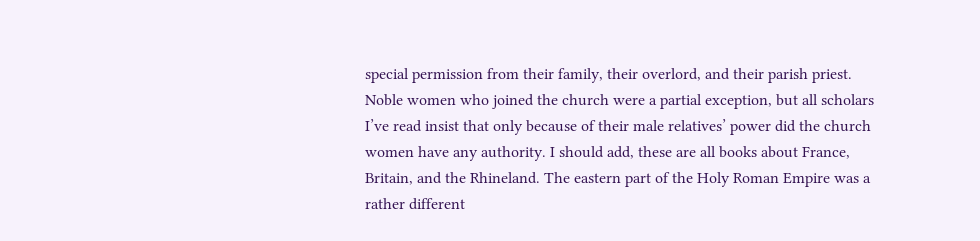special permission from their family, their overlord, and their parish priest. Noble women who joined the church were a partial exception, but all scholars I’ve read insist that only because of their male relatives’ power did the church women have any authority. I should add, these are all books about France, Britain, and the Rhineland. The eastern part of the Holy Roman Empire was a rather different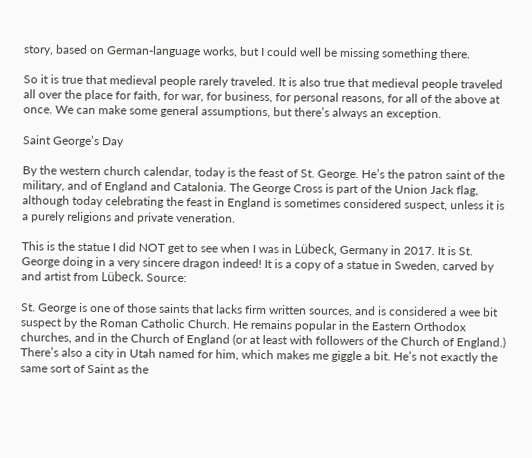story, based on German-language works, but I could well be missing something there.

So it is true that medieval people rarely traveled. It is also true that medieval people traveled all over the place for faith, for war, for business, for personal reasons, for all of the above at once. We can make some general assumptions, but there’s always an exception.

Saint George’s Day

By the western church calendar, today is the feast of St. George. He’s the patron saint of the military, and of England and Catalonia. The George Cross is part of the Union Jack flag, although today celebrating the feast in England is sometimes considered suspect, unless it is a purely religions and private veneration.

This is the statue I did NOT get to see when I was in Lübeck, Germany in 2017. It is St. George doing in a very sincere dragon indeed! It is a copy of a statue in Sweden, carved by and artist from Lübeck. Source:

St. George is one of those saints that lacks firm written sources, and is considered a wee bit suspect by the Roman Catholic Church. He remains popular in the Eastern Orthodox churches, and in the Church of England (or at least with followers of the Church of England.) There’s also a city in Utah named for him, which makes me giggle a bit. He’s not exactly the same sort of Saint as the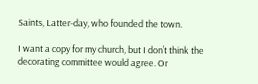Saints, Latter-day, who founded the town.

I want a copy for my church, but I don’t think the decorating committee would agree. Or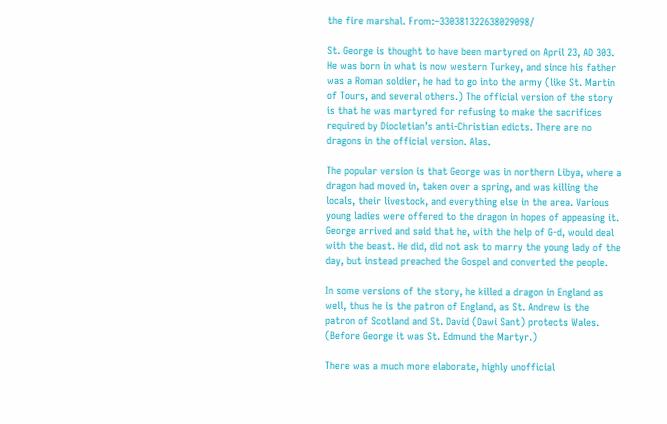the fire marshal. From:–330381322638029098/

St. George is thought to have been martyred on April 23, AD 303. He was born in what is now western Turkey, and since his father was a Roman soldier, he had to go into the army (like St. Martin of Tours, and several others.) The official version of the story is that he was martyred for refusing to make the sacrifices required by Diocletian’s anti-Christian edicts. There are no dragons in the official version. Alas.

The popular version is that George was in northern Libya, where a dragon had moved in, taken over a spring, and was killing the locals, their livestock, and everything else in the area. Various young ladies were offered to the dragon in hopes of appeasing it. George arrived and said that he, with the help of G-d, would deal with the beast. He did, did not ask to marry the young lady of the day, but instead preached the Gospel and converted the people.

In some versions of the story, he killed a dragon in England as well, thus he is the patron of England, as St. Andrew is the patron of Scotland and St. David (Dawi Sant) protects Wales. (Before George it was St. Edmund the Martyr.)

There was a much more elaborate, highly unofficial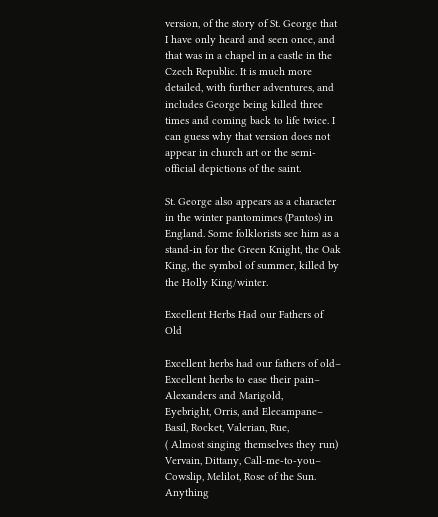version, of the story of St. George that I have only heard and seen once, and that was in a chapel in a castle in the Czech Republic. It is much more detailed, with further adventures, and includes George being killed three times and coming back to life twice. I can guess why that version does not appear in church art or the semi-official depictions of the saint.

St. George also appears as a character in the winter pantomimes (Pantos) in England. Some folklorists see him as a stand-in for the Green Knight, the Oak King, the symbol of summer, killed by the Holly King/winter.

Excellent Herbs Had our Fathers of Old

Excellent herbs had our fathers of old–
Excellent herbs to ease their pain–
Alexanders and Marigold,
Eyebright, Orris, and Elecampane–
Basil, Rocket, Valerian, Rue,
( Almost singing themselves they run)
Vervain, Dittany, Call-me-to-you–
Cowslip, Melilot, Rose of the Sun.
Anything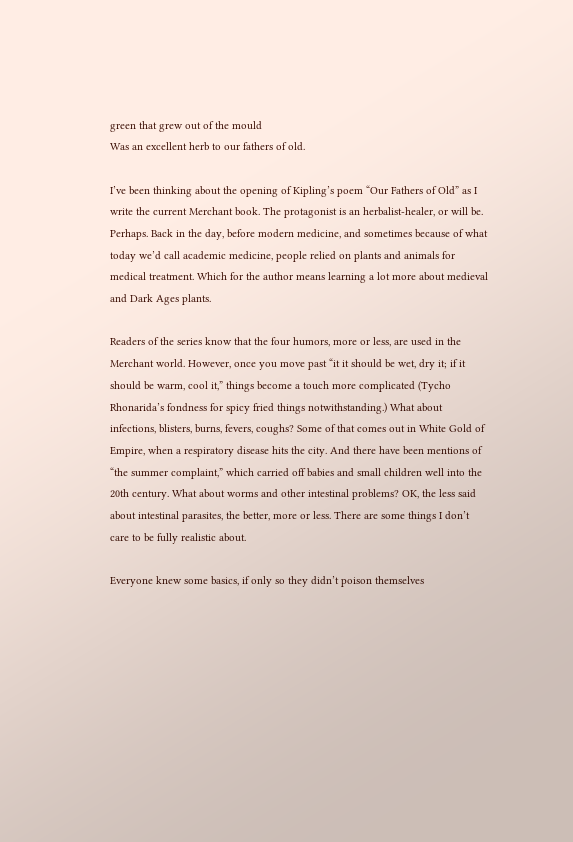green that grew out of the mould
Was an excellent herb to our fathers of old.

I’ve been thinking about the opening of Kipling’s poem “Our Fathers of Old” as I write the current Merchant book. The protagonist is an herbalist-healer, or will be. Perhaps. Back in the day, before modern medicine, and sometimes because of what today we’d call academic medicine, people relied on plants and animals for medical treatment. Which for the author means learning a lot more about medieval and Dark Ages plants.

Readers of the series know that the four humors, more or less, are used in the Merchant world. However, once you move past “it it should be wet, dry it; if it should be warm, cool it,” things become a touch more complicated (Tycho Rhonarida’s fondness for spicy fried things notwithstanding.) What about infections, blisters, burns, fevers, coughs? Some of that comes out in White Gold of Empire, when a respiratory disease hits the city. And there have been mentions of “the summer complaint,” which carried off babies and small children well into the 20th century. What about worms and other intestinal problems? OK, the less said about intestinal parasites, the better, more or less. There are some things I don’t care to be fully realistic about.

Everyone knew some basics, if only so they didn’t poison themselves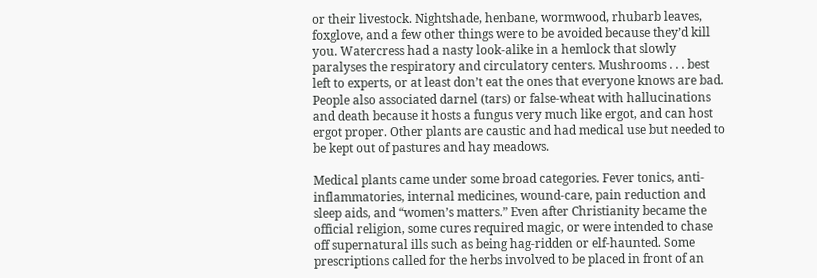or their livestock. Nightshade, henbane, wormwood, rhubarb leaves, foxglove, and a few other things were to be avoided because they’d kill you. Watercress had a nasty look-alike in a hemlock that slowly paralyses the respiratory and circulatory centers. Mushrooms . . . best left to experts, or at least don’t eat the ones that everyone knows are bad. People also associated darnel (tars) or false-wheat with hallucinations and death because it hosts a fungus very much like ergot, and can host ergot proper. Other plants are caustic and had medical use but needed to be kept out of pastures and hay meadows.

Medical plants came under some broad categories. Fever tonics, anti-inflammatories, internal medicines, wound-care, pain reduction and sleep aids, and “women’s matters.” Even after Christianity became the official religion, some cures required magic, or were intended to chase off supernatural ills such as being hag-ridden or elf-haunted. Some prescriptions called for the herbs involved to be placed in front of an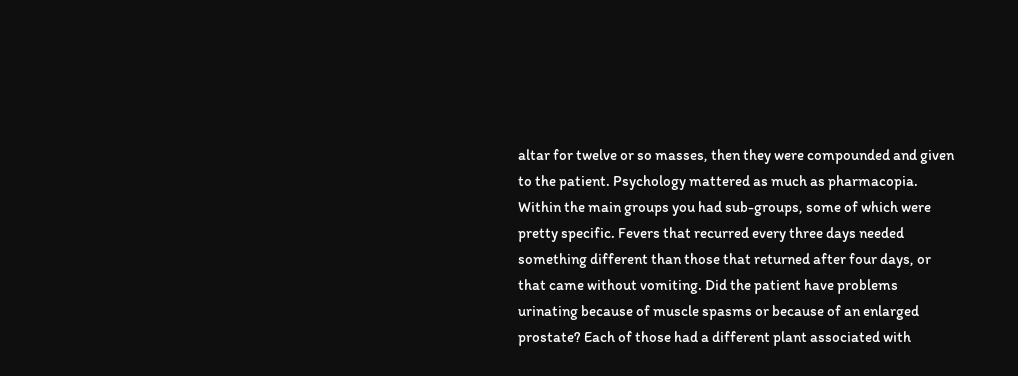altar for twelve or so masses, then they were compounded and given to the patient. Psychology mattered as much as pharmacopia. Within the main groups you had sub-groups, some of which were pretty specific. Fevers that recurred every three days needed something different than those that returned after four days, or that came without vomiting. Did the patient have problems urinating because of muscle spasms or because of an enlarged prostate? Each of those had a different plant associated with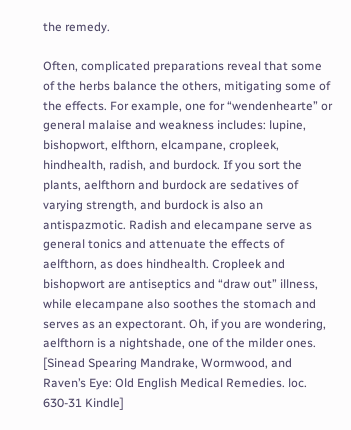the remedy.

Often, complicated preparations reveal that some of the herbs balance the others, mitigating some of the effects. For example, one for “wendenhearte” or general malaise and weakness includes: lupine, bishopwort, elfthorn, elcampane, cropleek, hindhealth, radish, and burdock. If you sort the plants, aelfthorn and burdock are sedatives of varying strength, and burdock is also an antispazmotic. Radish and elecampane serve as general tonics and attenuate the effects of aelfthorn, as does hindhealth. Cropleek and bishopwort are antiseptics and “draw out” illness, while elecampane also soothes the stomach and serves as an expectorant. Oh, if you are wondering, aelfthorn is a nightshade, one of the milder ones. [Sinead Spearing Mandrake, Wormwood, and Raven’s Eye: Old English Medical Remedies. loc. 630-31 Kindle]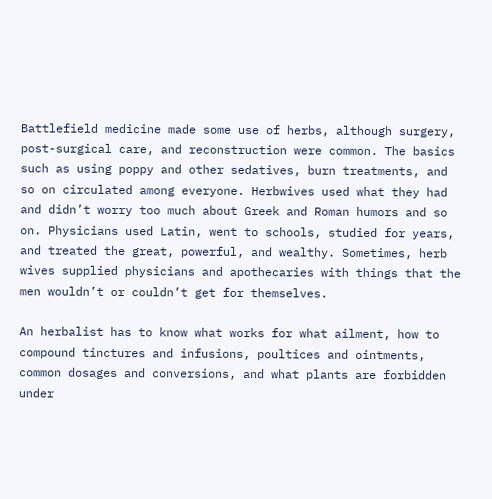Battlefield medicine made some use of herbs, although surgery, post-surgical care, and reconstruction were common. The basics such as using poppy and other sedatives, burn treatments, and so on circulated among everyone. Herbwives used what they had and didn’t worry too much about Greek and Roman humors and so on. Physicians used Latin, went to schools, studied for years, and treated the great, powerful, and wealthy. Sometimes, herb wives supplied physicians and apothecaries with things that the men wouldn’t or couldn’t get for themselves.

An herbalist has to know what works for what ailment, how to compound tinctures and infusions, poultices and ointments, common dosages and conversions, and what plants are forbidden under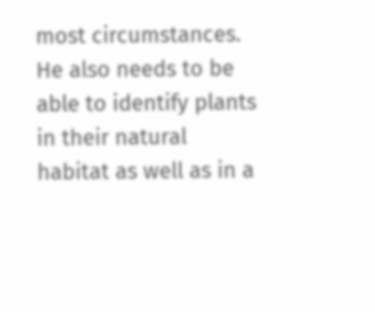most circumstances. He also needs to be able to identify plants in their natural habitat as well as in a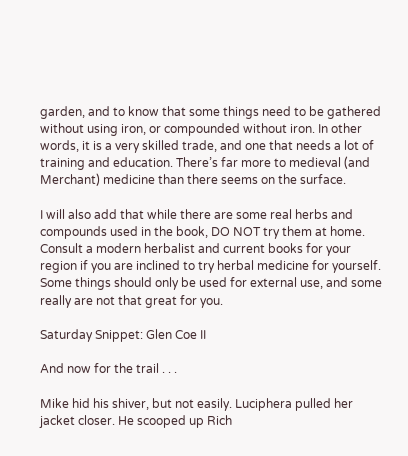garden, and to know that some things need to be gathered without using iron, or compounded without iron. In other words, it is a very skilled trade, and one that needs a lot of training and education. There’s far more to medieval (and Merchant) medicine than there seems on the surface.

I will also add that while there are some real herbs and compounds used in the book, DO NOT try them at home. Consult a modern herbalist and current books for your region if you are inclined to try herbal medicine for yourself. Some things should only be used for external use, and some really are not that great for you.

Saturday Snippet: Glen Coe II

And now for the trail . . .

Mike hid his shiver, but not easily. Luciphera pulled her jacket closer. He scooped up Rich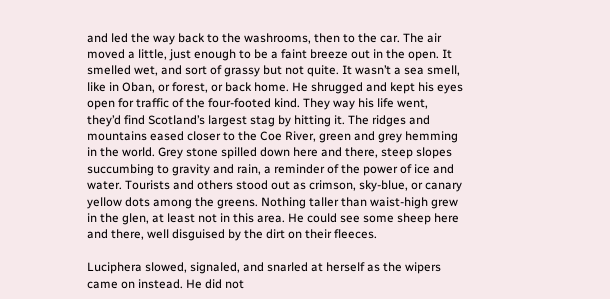and led the way back to the washrooms, then to the car. The air moved a little, just enough to be a faint breeze out in the open. It smelled wet, and sort of grassy but not quite. It wasn’t a sea smell, like in Oban, or forest, or back home. He shrugged and kept his eyes open for traffic of the four-footed kind. They way his life went, they’d find Scotland’s largest stag by hitting it. The ridges and mountains eased closer to the Coe River, green and grey hemming in the world. Grey stone spilled down here and there, steep slopes succumbing to gravity and rain, a reminder of the power of ice and water. Tourists and others stood out as crimson, sky-blue, or canary yellow dots among the greens. Nothing taller than waist-high grew in the glen, at least not in this area. He could see some sheep here and there, well disguised by the dirt on their fleeces.

Luciphera slowed, signaled, and snarled at herself as the wipers came on instead. He did not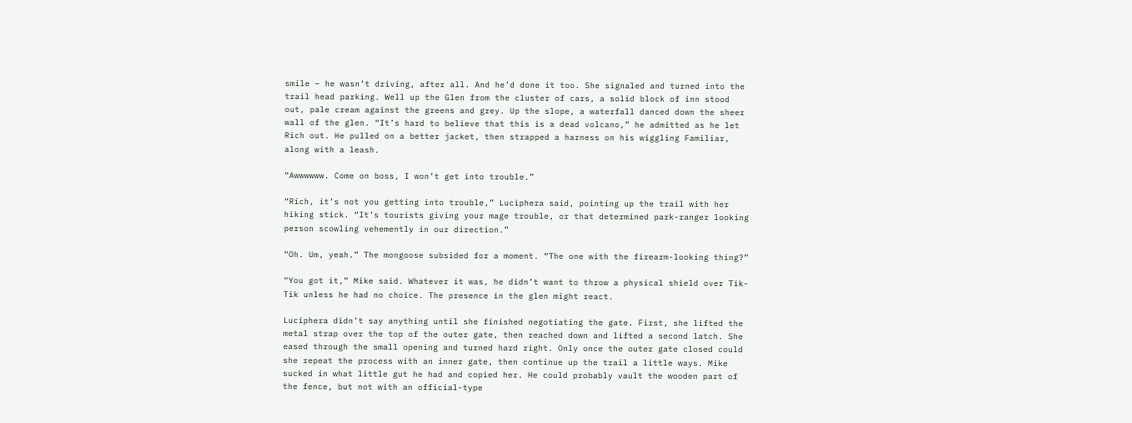smile – he wasn’t driving, after all. And he’d done it too. She signaled and turned into the trail head parking. Well up the Glen from the cluster of cars, a solid block of inn stood out, pale cream against the greens and grey. Up the slope, a waterfall danced down the sheer wall of the glen. “It’s hard to believe that this is a dead volcano,” he admitted as he let Rich out. He pulled on a better jacket, then strapped a harness on his wiggling Familiar, along with a leash.

“Awwwwww. Come on boss, I won’t get into trouble.”

“Rich, it’s not you getting into trouble,” Luciphera said, pointing up the trail with her hiking stick. “It’s tourists giving your mage trouble, or that determined park-ranger looking person scowling vehemently in our direction.”

“Oh. Um, yeah.” The mongoose subsided for a moment. “The one with the firearm-looking thing?”

“You got it,” Mike said. Whatever it was, he didn’t want to throw a physical shield over Tik-Tik unless he had no choice. The presence in the glen might react.

Luciphera didn’t say anything until she finished negotiating the gate. First, she lifted the metal strap over the top of the outer gate, then reached down and lifted a second latch. She eased through the small opening and turned hard right. Only once the outer gate closed could she repeat the process with an inner gate, then continue up the trail a little ways. Mike sucked in what little gut he had and copied her. He could probably vault the wooden part of the fence, but not with an official-type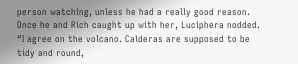person watching, unless he had a really good reason. Once he and Rich caught up with her, Luciphera nodded. “I agree on the volcano. Calderas are supposed to be tidy and round,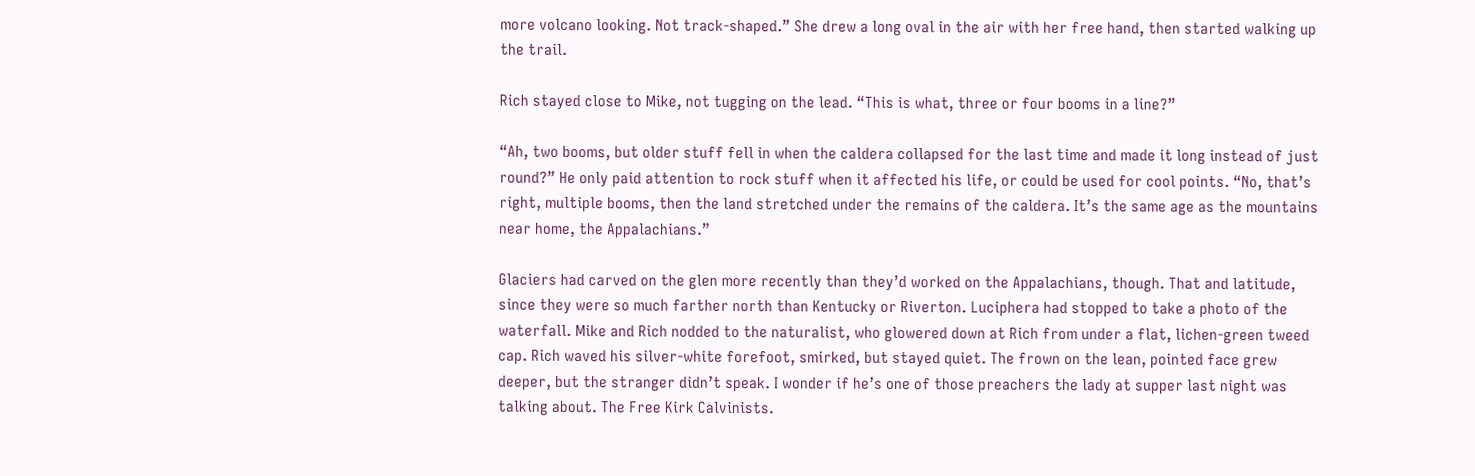more volcano looking. Not track-shaped.” She drew a long oval in the air with her free hand, then started walking up the trail.

Rich stayed close to Mike, not tugging on the lead. “This is what, three or four booms in a line?”

“Ah, two booms, but older stuff fell in when the caldera collapsed for the last time and made it long instead of just round?” He only paid attention to rock stuff when it affected his life, or could be used for cool points. “No, that’s right, multiple booms, then the land stretched under the remains of the caldera. It’s the same age as the mountains near home, the Appalachians.”

Glaciers had carved on the glen more recently than they’d worked on the Appalachians, though. That and latitude, since they were so much farther north than Kentucky or Riverton. Luciphera had stopped to take a photo of the waterfall. Mike and Rich nodded to the naturalist, who glowered down at Rich from under a flat, lichen-green tweed cap. Rich waved his silver-white forefoot, smirked, but stayed quiet. The frown on the lean, pointed face grew deeper, but the stranger didn’t speak. I wonder if he’s one of those preachers the lady at supper last night was talking about. The Free Kirk Calvinists.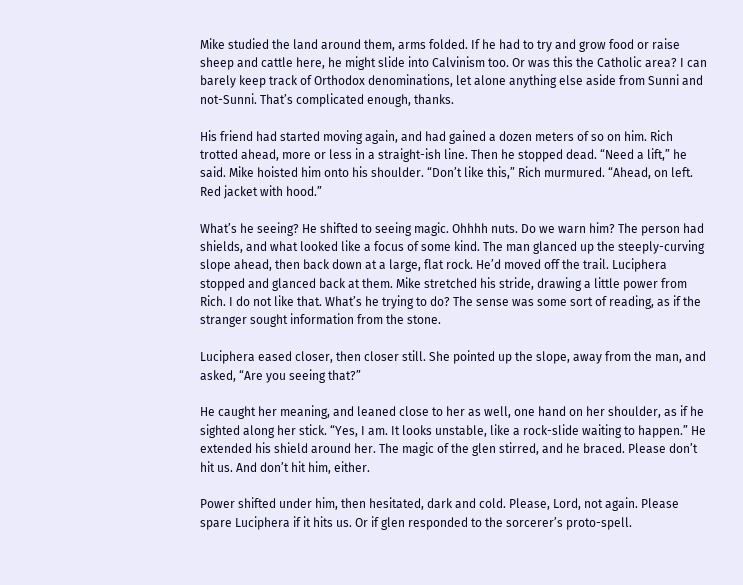Mike studied the land around them, arms folded. If he had to try and grow food or raise sheep and cattle here, he might slide into Calvinism too. Or was this the Catholic area? I can barely keep track of Orthodox denominations, let alone anything else aside from Sunni and not-Sunni. That’s complicated enough, thanks.

His friend had started moving again, and had gained a dozen meters of so on him. Rich trotted ahead, more or less in a straight-ish line. Then he stopped dead. “Need a lift,” he said. Mike hoisted him onto his shoulder. “Don’t like this,” Rich murmured. “Ahead, on left. Red jacket with hood.”

What’s he seeing? He shifted to seeing magic. Ohhhh nuts. Do we warn him? The person had shields, and what looked like a focus of some kind. The man glanced up the steeply-curving slope ahead, then back down at a large, flat rock. He’d moved off the trail. Luciphera stopped and glanced back at them. Mike stretched his stride, drawing a little power from Rich. I do not like that. What’s he trying to do? The sense was some sort of reading, as if the stranger sought information from the stone.

Luciphera eased closer, then closer still. She pointed up the slope, away from the man, and asked, “Are you seeing that?”

He caught her meaning, and leaned close to her as well, one hand on her shoulder, as if he sighted along her stick. “Yes, I am. It looks unstable, like a rock-slide waiting to happen.” He extended his shield around her. The magic of the glen stirred, and he braced. Please don’t hit us. And don’t hit him, either.

Power shifted under him, then hesitated, dark and cold. Please, Lord, not again. Please spare Luciphera if it hits us. Or if glen responded to the sorcerer’s proto-spell.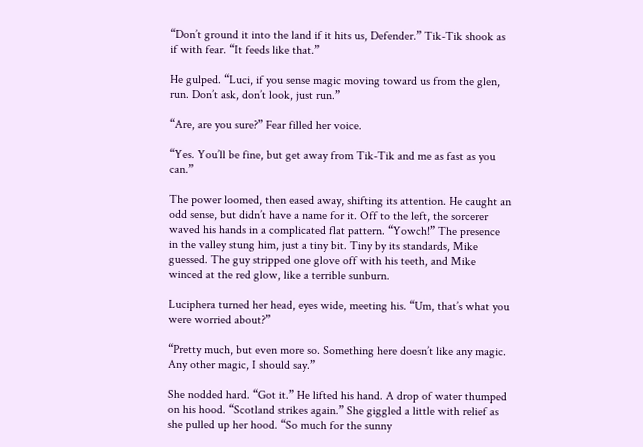“Don’t ground it into the land if it hits us, Defender.” Tik-Tik shook as if with fear. “It feeds like that.”

He gulped. “Luci, if you sense magic moving toward us from the glen, run. Don’t ask, don’t look, just run.”

“Are, are you sure?” Fear filled her voice.

“Yes. You’ll be fine, but get away from Tik-Tik and me as fast as you can.”

The power loomed, then eased away, shifting its attention. He caught an odd sense, but didn’t have a name for it. Off to the left, the sorcerer waved his hands in a complicated flat pattern. “Yowch!” The presence in the valley stung him, just a tiny bit. Tiny by its standards, Mike guessed. The guy stripped one glove off with his teeth, and Mike winced at the red glow, like a terrible sunburn.

Luciphera turned her head, eyes wide, meeting his. “Um, that’s what you were worried about?”

“Pretty much, but even more so. Something here doesn’t like any magic. Any other magic, I should say.”

She nodded hard. “Got it.” He lifted his hand. A drop of water thumped on his hood. “Scotland strikes again.” She giggled a little with relief as she pulled up her hood. “So much for the sunny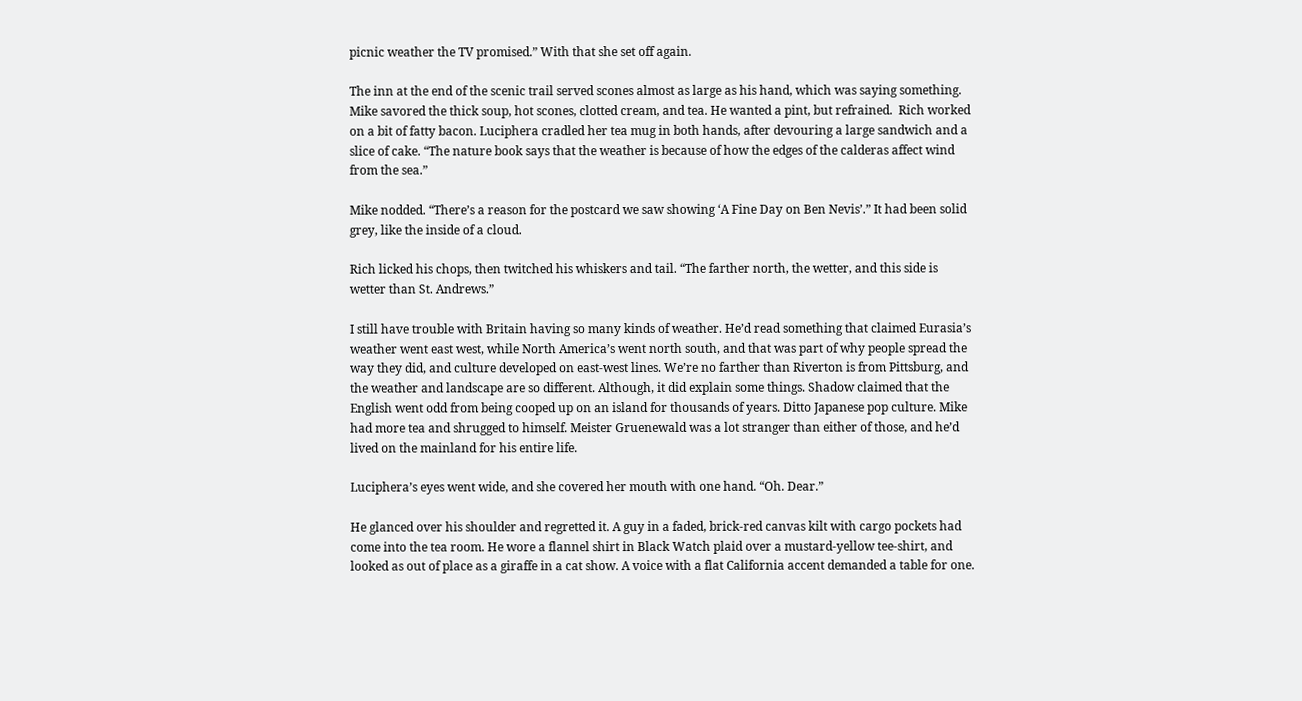picnic weather the TV promised.” With that she set off again.

The inn at the end of the scenic trail served scones almost as large as his hand, which was saying something. Mike savored the thick soup, hot scones, clotted cream, and tea. He wanted a pint, but refrained.  Rich worked on a bit of fatty bacon. Luciphera cradled her tea mug in both hands, after devouring a large sandwich and a slice of cake. “The nature book says that the weather is because of how the edges of the calderas affect wind from the sea.”

Mike nodded. “There’s a reason for the postcard we saw showing ‘A Fine Day on Ben Nevis’.” It had been solid grey, like the inside of a cloud.

Rich licked his chops, then twitched his whiskers and tail. “The farther north, the wetter, and this side is wetter than St. Andrews.”

I still have trouble with Britain having so many kinds of weather. He’d read something that claimed Eurasia’s weather went east west, while North America’s went north south, and that was part of why people spread the way they did, and culture developed on east-west lines. We’re no farther than Riverton is from Pittsburg, and the weather and landscape are so different. Although, it did explain some things. Shadow claimed that the English went odd from being cooped up on an island for thousands of years. Ditto Japanese pop culture. Mike had more tea and shrugged to himself. Meister Gruenewald was a lot stranger than either of those, and he’d lived on the mainland for his entire life.

Luciphera’s eyes went wide, and she covered her mouth with one hand. “Oh. Dear.”

He glanced over his shoulder and regretted it. A guy in a faded, brick-red canvas kilt with cargo pockets had come into the tea room. He wore a flannel shirt in Black Watch plaid over a mustard-yellow tee-shirt, and looked as out of place as a giraffe in a cat show. A voice with a flat California accent demanded a table for one.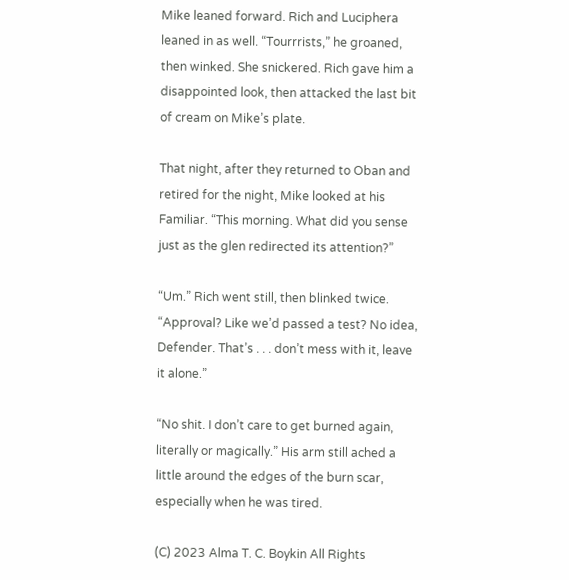Mike leaned forward. Rich and Luciphera leaned in as well. “Tourrrists,” he groaned, then winked. She snickered. Rich gave him a disappointed look, then attacked the last bit of cream on Mike’s plate.

That night, after they returned to Oban and retired for the night, Mike looked at his Familiar. “This morning. What did you sense just as the glen redirected its attention?”

“Um.” Rich went still, then blinked twice. “Approval? Like we’d passed a test? No idea, Defender. That’s . . . don’t mess with it, leave it alone.”

“No shit. I don’t care to get burned again, literally or magically.” His arm still ached a little around the edges of the burn scar, especially when he was tired.

(C) 2023 Alma T. C. Boykin All Rights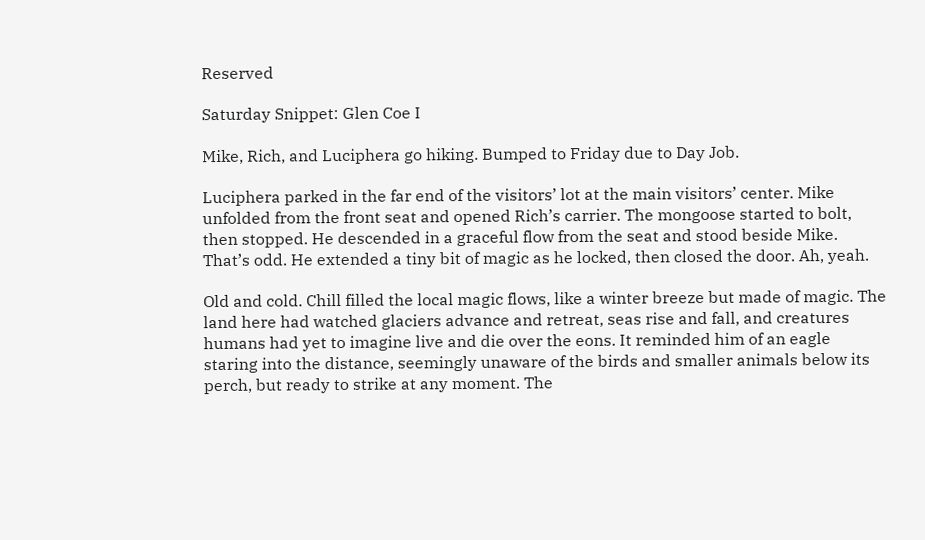Reserved

Saturday Snippet: Glen Coe I

Mike, Rich, and Luciphera go hiking. Bumped to Friday due to Day Job.

Luciphera parked in the far end of the visitors’ lot at the main visitors’ center. Mike unfolded from the front seat and opened Rich’s carrier. The mongoose started to bolt, then stopped. He descended in a graceful flow from the seat and stood beside Mike. That’s odd. He extended a tiny bit of magic as he locked, then closed the door. Ah, yeah.

Old and cold. Chill filled the local magic flows, like a winter breeze but made of magic. The land here had watched glaciers advance and retreat, seas rise and fall, and creatures humans had yet to imagine live and die over the eons. It reminded him of an eagle staring into the distance, seemingly unaware of the birds and smaller animals below its perch, but ready to strike at any moment. The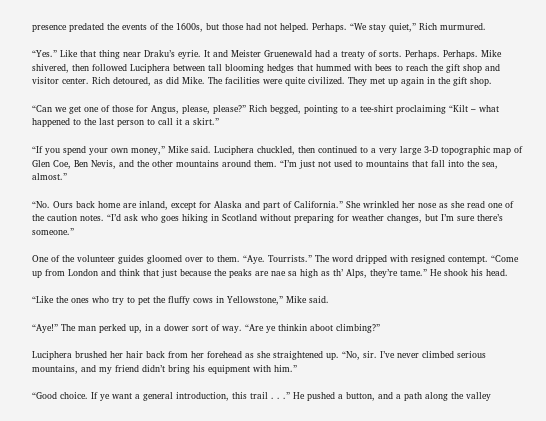presence predated the events of the 1600s, but those had not helped. Perhaps. “We stay quiet,” Rich murmured.

“Yes.” Like that thing near Draku’s eyrie. It and Meister Gruenewald had a treaty of sorts. Perhaps. Perhaps. Mike shivered, then followed Luciphera between tall blooming hedges that hummed with bees to reach the gift shop and visitor center. Rich detoured, as did Mike. The facilities were quite civilized. They met up again in the gift shop.

“Can we get one of those for Angus, please, please?” Rich begged, pointing to a tee-shirt proclaiming “Kilt – what happened to the last person to call it a skirt.”

“If you spend your own money,” Mike said. Luciphera chuckled, then continued to a very large 3-D topographic map of Glen Coe, Ben Nevis, and the other mountains around them. “I’m just not used to mountains that fall into the sea, almost.”

“No. Ours back home are inland, except for Alaska and part of California.” She wrinkled her nose as she read one of the caution notes. “I’d ask who goes hiking in Scotland without preparing for weather changes, but I’m sure there’s someone.”

One of the volunteer guides gloomed over to them. “Aye. Tourrists.” The word dripped with resigned contempt. “Come up from London and think that just because the peaks are nae sa high as th’ Alps, they’re tame.” He shook his head.

“Like the ones who try to pet the fluffy cows in Yellowstone,” Mike said.

“Aye!” The man perked up, in a dower sort of way. “Are ye thinkin aboot climbing?”

Luciphera brushed her hair back from her forehead as she straightened up. “No, sir. I’ve never climbed serious mountains, and my friend didn’t bring his equipment with him.”

“Good choice. If ye want a general introduction, this trail . . .” He pushed a button, and a path along the valley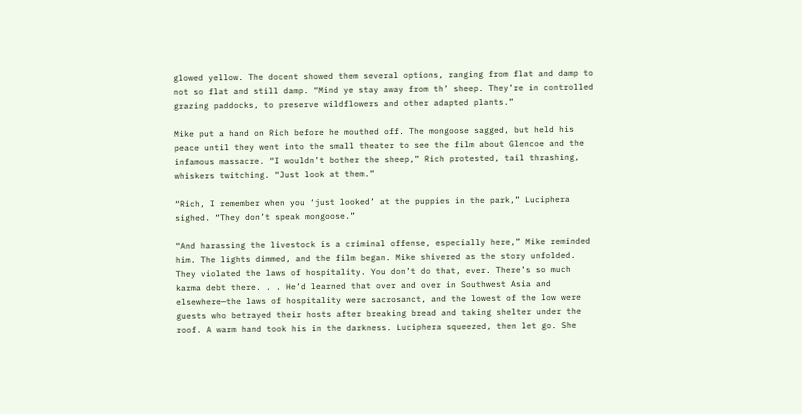glowed yellow. The docent showed them several options, ranging from flat and damp to not so flat and still damp. “Mind ye stay away from th’ sheep. They’re in controlled grazing paddocks, to preserve wildflowers and other adapted plants.”

Mike put a hand on Rich before he mouthed off. The mongoose sagged, but held his peace until they went into the small theater to see the film about Glencoe and the infamous massacre. “I wouldn’t bother the sheep,” Rich protested, tail thrashing, whiskers twitching. “Just look at them.”

“Rich, I remember when you ‘just looked’ at the puppies in the park,” Luciphera sighed. “They don’t speak mongoose.”

“And harassing the livestock is a criminal offense, especially here,” Mike reminded him. The lights dimmed, and the film began. Mike shivered as the story unfolded. They violated the laws of hospitality. You don’t do that, ever. There’s so much karma debt there. . . He’d learned that over and over in Southwest Asia and elsewhere—the laws of hospitality were sacrosanct, and the lowest of the low were guests who betrayed their hosts after breaking bread and taking shelter under the roof. A warm hand took his in the darkness. Luciphera squeezed, then let go. She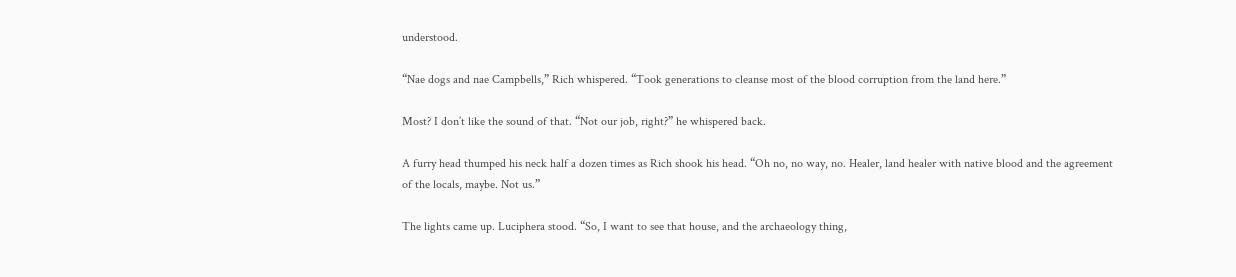understood.

“Nae dogs and nae Campbells,” Rich whispered. “Took generations to cleanse most of the blood corruption from the land here.”

Most? I don’t like the sound of that. “Not our job, right?” he whispered back.

A furry head thumped his neck half a dozen times as Rich shook his head. “Oh no, no way, no. Healer, land healer with native blood and the agreement of the locals, maybe. Not us.”

The lights came up. Luciphera stood. “So, I want to see that house, and the archaeology thing,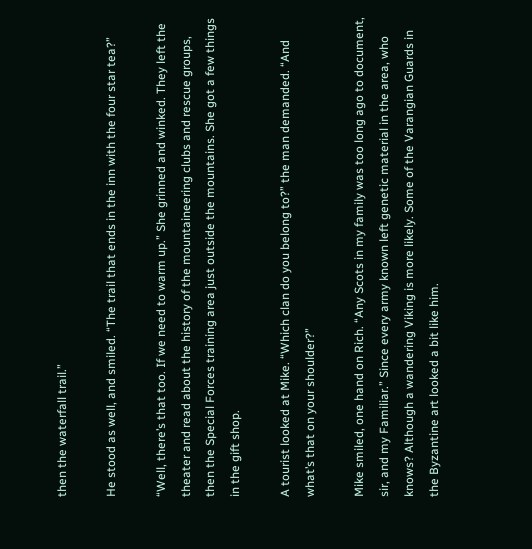then the waterfall trail.”

He stood as well, and smiled. “The trail that ends in the inn with the four star tea?”

“Well, there’s that too. If we need to warm up.” She grinned and winked. They left the theater and read about the history of the mountaineering clubs and rescue groups, then the Special Forces training area just outside the mountains. She got a few things in the gift shop.

A tourist looked at Mike. “Which clan do you belong to?” the man demanded. “And what’s that on your shoulder?”

Mike smiled, one hand on Rich. “Any Scots in my family was too long ago to document, sir, and my Familiar.” Since every army known left genetic material in the area, who knows? Although a wandering Viking is more likely. Some of the Varangian Guards in the Byzantine art looked a bit like him.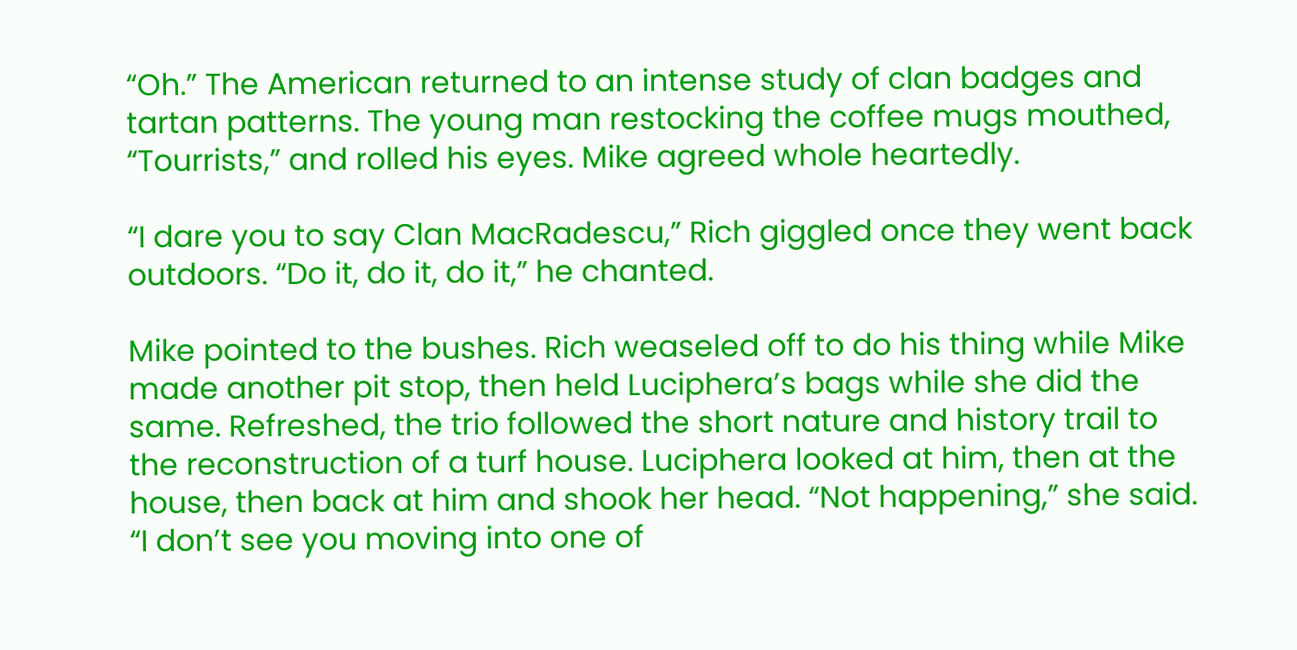“Oh.” The American returned to an intense study of clan badges and tartan patterns. The young man restocking the coffee mugs mouthed, “Tourrists,” and rolled his eyes. Mike agreed whole heartedly.

“I dare you to say Clan MacRadescu,” Rich giggled once they went back outdoors. “Do it, do it, do it,” he chanted.

Mike pointed to the bushes. Rich weaseled off to do his thing while Mike made another pit stop, then held Luciphera’s bags while she did the same. Refreshed, the trio followed the short nature and history trail to the reconstruction of a turf house. Luciphera looked at him, then at the house, then back at him and shook her head. “Not happening,” she said. “I don’t see you moving into one of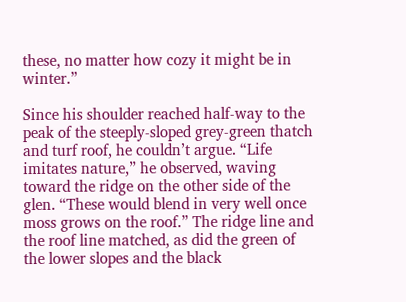these, no matter how cozy it might be in winter.”

Since his shoulder reached half-way to the peak of the steeply-sloped grey-green thatch and turf roof, he couldn’t argue. “Life imitates nature,” he observed, waving toward the ridge on the other side of the glen. “These would blend in very well once moss grows on the roof.” The ridge line and the roof line matched, as did the green of the lower slopes and the black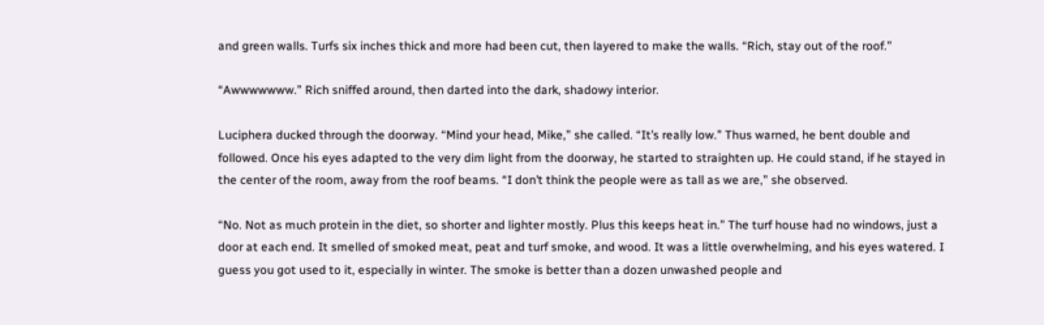and green walls. Turfs six inches thick and more had been cut, then layered to make the walls. “Rich, stay out of the roof.”

“Awwwwwww.” Rich sniffed around, then darted into the dark, shadowy interior.

Luciphera ducked through the doorway. “Mind your head, Mike,” she called. “It’s really low.” Thus warned, he bent double and followed. Once his eyes adapted to the very dim light from the doorway, he started to straighten up. He could stand, if he stayed in the center of the room, away from the roof beams. “I don’t think the people were as tall as we are,” she observed.

“No. Not as much protein in the diet, so shorter and lighter mostly. Plus this keeps heat in.” The turf house had no windows, just a door at each end. It smelled of smoked meat, peat and turf smoke, and wood. It was a little overwhelming, and his eyes watered. I guess you got used to it, especially in winter. The smoke is better than a dozen unwashed people and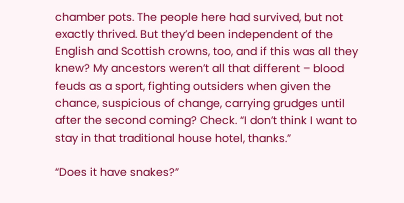chamber pots. The people here had survived, but not exactly thrived. But they’d been independent of the English and Scottish crowns, too, and if this was all they knew? My ancestors weren’t all that different – blood feuds as a sport, fighting outsiders when given the chance, suspicious of change, carrying grudges until after the second coming? Check. “I don’t think I want to stay in that traditional house hotel, thanks.”

“Does it have snakes?”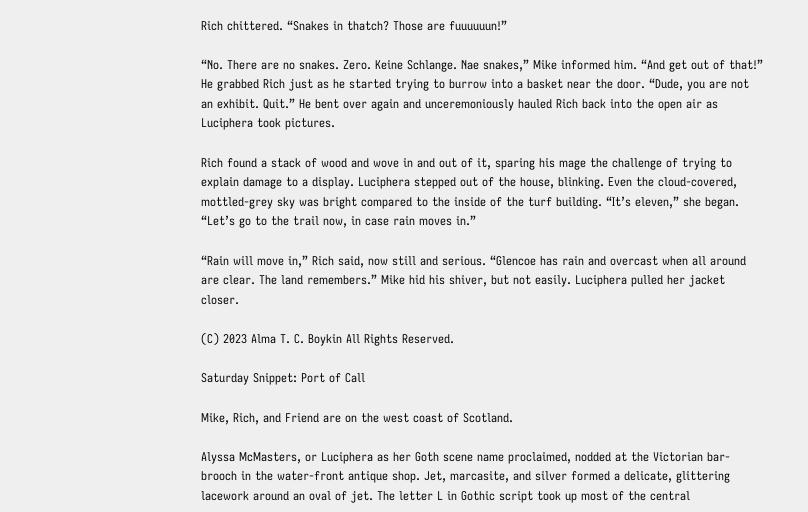Rich chittered. “Snakes in thatch? Those are fuuuuuun!”

“No. There are no snakes. Zero. Keine Schlange. Nae snakes,” Mike informed him. “And get out of that!” He grabbed Rich just as he started trying to burrow into a basket near the door. “Dude, you are not an exhibit. Quit.” He bent over again and unceremoniously hauled Rich back into the open air as Luciphera took pictures.

Rich found a stack of wood and wove in and out of it, sparing his mage the challenge of trying to explain damage to a display. Luciphera stepped out of the house, blinking. Even the cloud-covered, mottled-grey sky was bright compared to the inside of the turf building. “It’s eleven,” she began. “Let’s go to the trail now, in case rain moves in.”

“Rain will move in,” Rich said, now still and serious. “Glencoe has rain and overcast when all around are clear. The land remembers.” Mike hid his shiver, but not easily. Luciphera pulled her jacket closer.

(C) 2023 Alma T. C. Boykin All Rights Reserved.

Saturday Snippet: Port of Call

Mike, Rich, and Friend are on the west coast of Scotland.

Alyssa McMasters, or Luciphera as her Goth scene name proclaimed, nodded at the Victorian bar-brooch in the water-front antique shop. Jet, marcasite, and silver formed a delicate, glittering lacework around an oval of jet. The letter L in Gothic script took up most of the central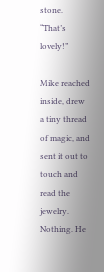stone. “That’s lovely!”

Mike reached inside, drew a tiny thread of magic, and sent it out to touch and read the jewelry. Nothing. He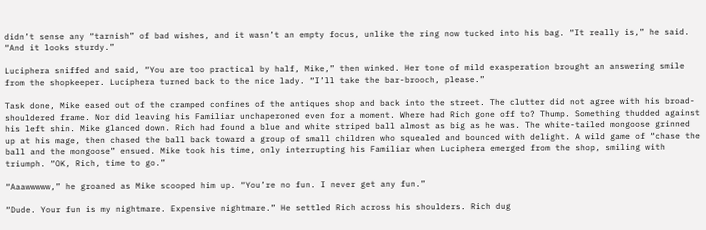didn’t sense any “tarnish” of bad wishes, and it wasn’t an empty focus, unlike the ring now tucked into his bag. “It really is,” he said. “And it looks sturdy.”

Luciphera sniffed and said, “You are too practical by half, Mike,” then winked. Her tone of mild exasperation brought an answering smile from the shopkeeper. Luciphera turned back to the nice lady. “I’ll take the bar-brooch, please.”

Task done, Mike eased out of the cramped confines of the antiques shop and back into the street. The clutter did not agree with his broad-shouldered frame. Nor did leaving his Familiar unchaperoned even for a moment. Where had Rich gone off to? Thump. Something thudded against his left shin. Mike glanced down. Rich had found a blue and white striped ball almost as big as he was. The white-tailed mongoose grinned up at his mage, then chased the ball back toward a group of small children who squealed and bounced with delight. A wild game of “chase the ball and the mongoose” ensued. Mike took his time, only interrupting his Familiar when Luciphera emerged from the shop, smiling with triumph. “OK, Rich, time to go.”

“Aaawwwww,” he groaned as Mike scooped him up. “You’re no fun. I never get any fun.”

“Dude. Your fun is my nightmare. Expensive nightmare.” He settled Rich across his shoulders. Rich dug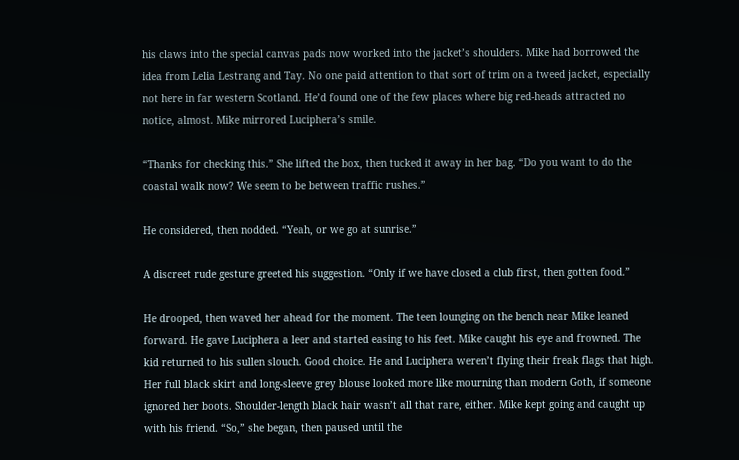his claws into the special canvas pads now worked into the jacket’s shoulders. Mike had borrowed the idea from Lelia Lestrang and Tay. No one paid attention to that sort of trim on a tweed jacket, especially not here in far western Scotland. He’d found one of the few places where big red-heads attracted no notice, almost. Mike mirrored Luciphera’s smile.

“Thanks for checking this.” She lifted the box, then tucked it away in her bag. “Do you want to do the coastal walk now? We seem to be between traffic rushes.”

He considered, then nodded. “Yeah, or we go at sunrise.”

A discreet rude gesture greeted his suggestion. “Only if we have closed a club first, then gotten food.”

He drooped, then waved her ahead for the moment. The teen lounging on the bench near Mike leaned forward. He gave Luciphera a leer and started easing to his feet. Mike caught his eye and frowned. The kid returned to his sullen slouch. Good choice. He and Luciphera weren’t flying their freak flags that high. Her full black skirt and long-sleeve grey blouse looked more like mourning than modern Goth, if someone ignored her boots. Shoulder-length black hair wasn’t all that rare, either. Mike kept going and caught up with his friend. “So,” she began, then paused until the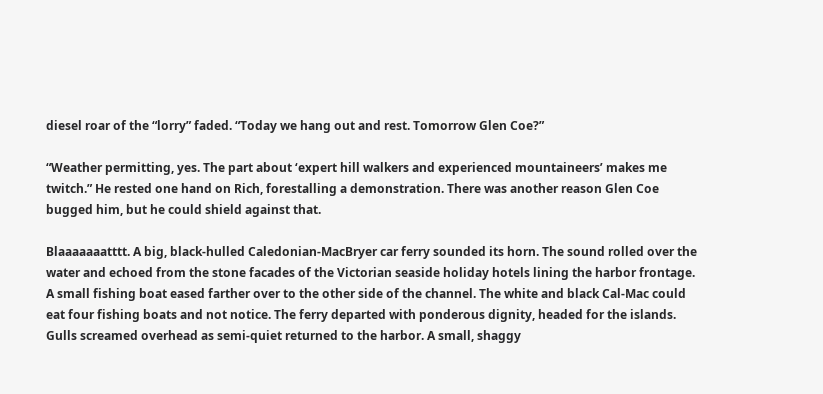diesel roar of the “lorry” faded. “Today we hang out and rest. Tomorrow Glen Coe?”

“Weather permitting, yes. The part about ‘expert hill walkers and experienced mountaineers’ makes me twitch.” He rested one hand on Rich, forestalling a demonstration. There was another reason Glen Coe bugged him, but he could shield against that.

Blaaaaaaatttt. A big, black-hulled Caledonian-MacBryer car ferry sounded its horn. The sound rolled over the water and echoed from the stone facades of the Victorian seaside holiday hotels lining the harbor frontage. A small fishing boat eased farther over to the other side of the channel. The white and black Cal-Mac could eat four fishing boats and not notice. The ferry departed with ponderous dignity, headed for the islands. Gulls screamed overhead as semi-quiet returned to the harbor. A small, shaggy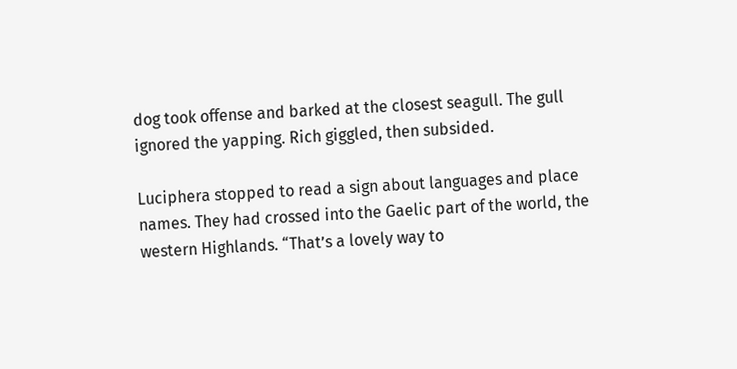dog took offense and barked at the closest seagull. The gull ignored the yapping. Rich giggled, then subsided.

Luciphera stopped to read a sign about languages and place names. They had crossed into the Gaelic part of the world, the western Highlands. “That’s a lovely way to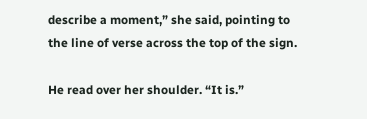describe a moment,” she said, pointing to the line of verse across the top of the sign.

He read over her shoulder. “It is.”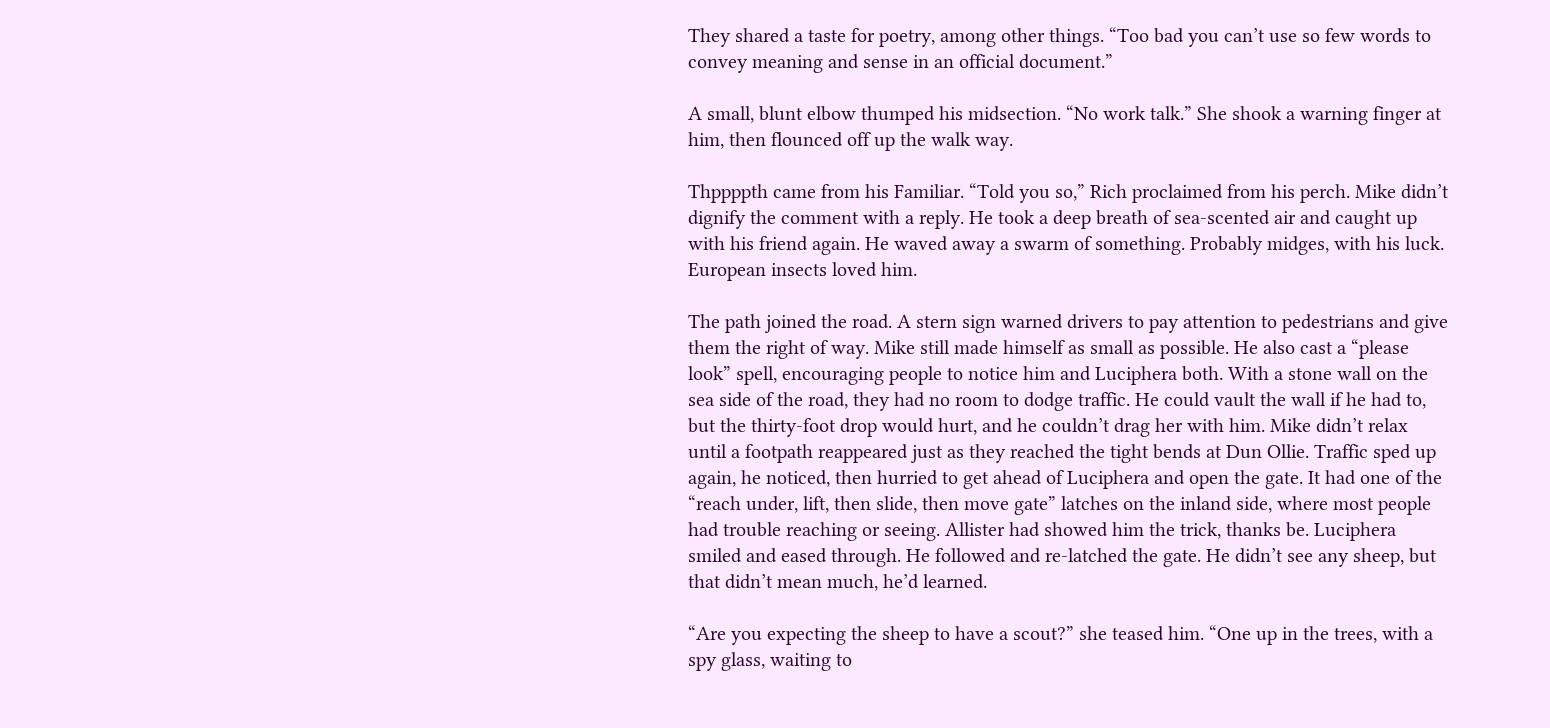They shared a taste for poetry, among other things. “Too bad you can’t use so few words to convey meaning and sense in an official document.”

A small, blunt elbow thumped his midsection. “No work talk.” She shook a warning finger at him, then flounced off up the walk way.

Thppppth came from his Familiar. “Told you so,” Rich proclaimed from his perch. Mike didn’t dignify the comment with a reply. He took a deep breath of sea-scented air and caught up with his friend again. He waved away a swarm of something. Probably midges, with his luck. European insects loved him.

The path joined the road. A stern sign warned drivers to pay attention to pedestrians and give them the right of way. Mike still made himself as small as possible. He also cast a “please look” spell, encouraging people to notice him and Luciphera both. With a stone wall on the sea side of the road, they had no room to dodge traffic. He could vault the wall if he had to, but the thirty-foot drop would hurt, and he couldn’t drag her with him. Mike didn’t relax until a footpath reappeared just as they reached the tight bends at Dun Ollie. Traffic sped up again, he noticed, then hurried to get ahead of Luciphera and open the gate. It had one of the “reach under, lift, then slide, then move gate” latches on the inland side, where most people had trouble reaching or seeing. Allister had showed him the trick, thanks be. Luciphera smiled and eased through. He followed and re-latched the gate. He didn’t see any sheep, but that didn’t mean much, he’d learned.

“Are you expecting the sheep to have a scout?” she teased him. “One up in the trees, with a spy glass, waiting to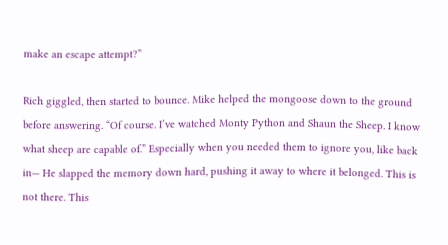make an escape attempt?”

Rich giggled, then started to bounce. Mike helped the mongoose down to the ground before answering. “Of course. I’ve watched Monty Python and Shaun the Sheep. I know what sheep are capable of.” Especially when you needed them to ignore you, like back in— He slapped the memory down hard, pushing it away to where it belonged. This is not there. This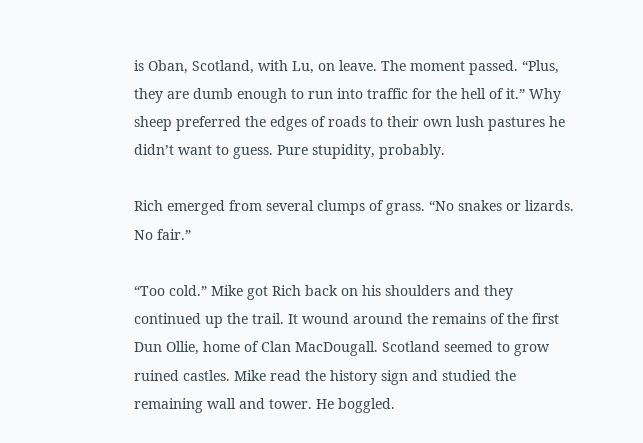is Oban, Scotland, with Lu, on leave. The moment passed. “Plus, they are dumb enough to run into traffic for the hell of it.” Why sheep preferred the edges of roads to their own lush pastures he didn’t want to guess. Pure stupidity, probably.

Rich emerged from several clumps of grass. “No snakes or lizards. No fair.”

“Too cold.” Mike got Rich back on his shoulders and they continued up the trail. It wound around the remains of the first Dun Ollie, home of Clan MacDougall. Scotland seemed to grow ruined castles. Mike read the history sign and studied the remaining wall and tower. He boggled.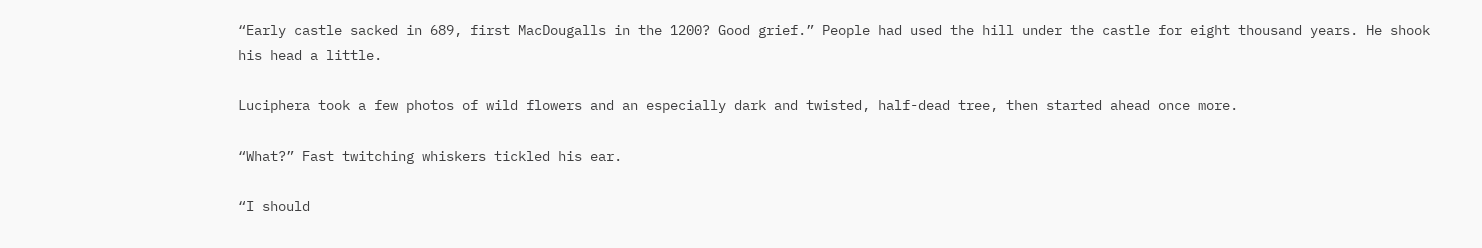“Early castle sacked in 689, first MacDougalls in the 1200? Good grief.” People had used the hill under the castle for eight thousand years. He shook his head a little.

Luciphera took a few photos of wild flowers and an especially dark and twisted, half-dead tree, then started ahead once more.

“What?” Fast twitching whiskers tickled his ear.

“I should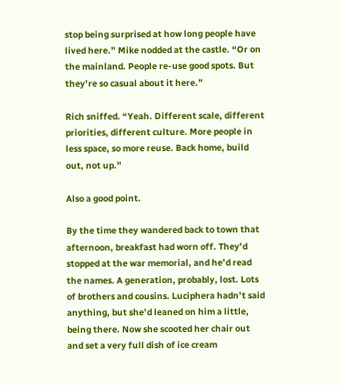stop being surprised at how long people have lived here.” Mike nodded at the castle. “Or on the mainland. People re-use good spots. But they’re so casual about it here.”

Rich sniffed. “Yeah. Different scale, different priorities, different culture. More people in less space, so more reuse. Back home, build out, not up.”

Also a good point.

By the time they wandered back to town that afternoon, breakfast had worn off. They’d stopped at the war memorial, and he’d read the names. A generation, probably, lost. Lots of brothers and cousins. Luciphera hadn’t said anything, but she’d leaned on him a little, being there. Now she scooted her chair out and set a very full dish of ice cream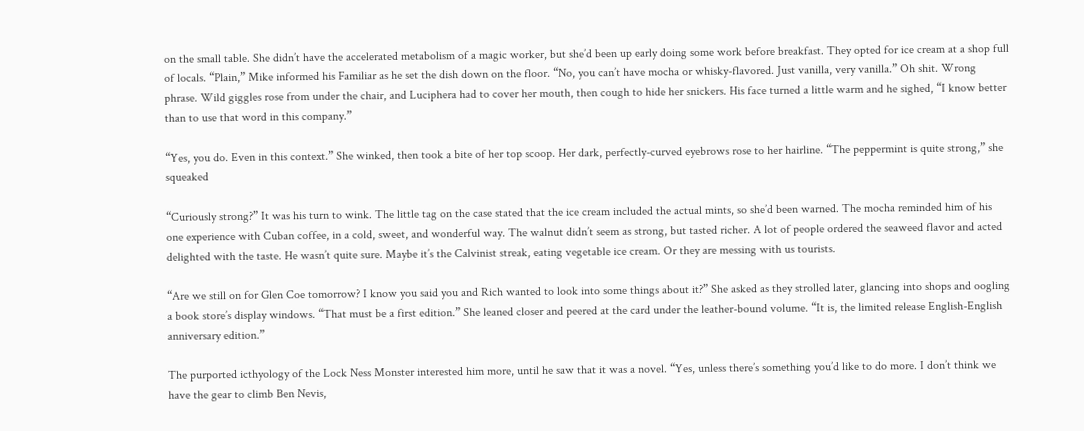on the small table. She didn’t have the accelerated metabolism of a magic worker, but she’d been up early doing some work before breakfast. They opted for ice cream at a shop full of locals. “Plain,” Mike informed his Familiar as he set the dish down on the floor. “No, you can’t have mocha or whisky-flavored. Just vanilla, very vanilla.” Oh shit. Wrong phrase. Wild giggles rose from under the chair, and Luciphera had to cover her mouth, then cough to hide her snickers. His face turned a little warm and he sighed, “I know better than to use that word in this company.”

“Yes, you do. Even in this context.” She winked, then took a bite of her top scoop. Her dark, perfectly-curved eyebrows rose to her hairline. “The peppermint is quite strong,” she squeaked

“Curiously strong?” It was his turn to wink. The little tag on the case stated that the ice cream included the actual mints, so she’d been warned. The mocha reminded him of his one experience with Cuban coffee, in a cold, sweet, and wonderful way. The walnut didn’t seem as strong, but tasted richer. A lot of people ordered the seaweed flavor and acted delighted with the taste. He wasn’t quite sure. Maybe it’s the Calvinist streak, eating vegetable ice cream. Or they are messing with us tourists.

“Are we still on for Glen Coe tomorrow? I know you said you and Rich wanted to look into some things about it?” She asked as they strolled later, glancing into shops and oogling a book store’s display windows. “That must be a first edition.” She leaned closer and peered at the card under the leather-bound volume. “It is, the limited release English-English anniversary edition.”

The purported icthyology of the Lock Ness Monster interested him more, until he saw that it was a novel. “Yes, unless there’s something you’d like to do more. I don’t think we have the gear to climb Ben Nevis,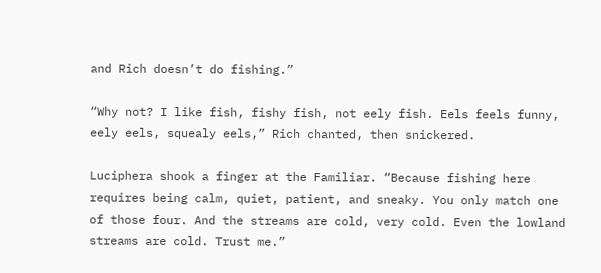and Rich doesn’t do fishing.”

“Why not? I like fish, fishy fish, not eely fish. Eels feels funny, eely eels, squealy eels,” Rich chanted, then snickered.

Luciphera shook a finger at the Familiar. “Because fishing here requires being calm, quiet, patient, and sneaky. You only match one of those four. And the streams are cold, very cold. Even the lowland streams are cold. Trust me.”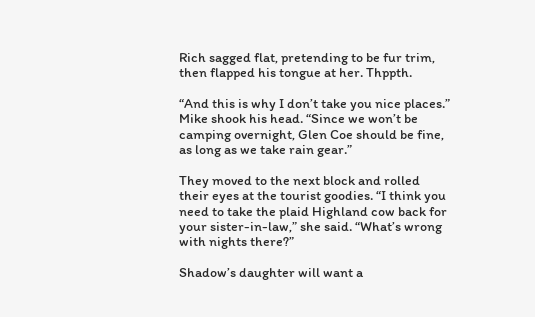Rich sagged flat, pretending to be fur trim, then flapped his tongue at her. Thppth.

“And this is why I don’t take you nice places.” Mike shook his head. “Since we won’t be camping overnight, Glen Coe should be fine, as long as we take rain gear.”

They moved to the next block and rolled their eyes at the tourist goodies. “I think you need to take the plaid Highland cow back for your sister-in-law,” she said. “What’s wrong with nights there?”

Shadow’s daughter will want a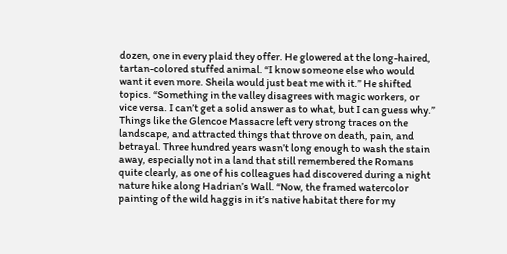dozen, one in every plaid they offer. He glowered at the long-haired, tartan-colored stuffed animal. “I know someone else who would want it even more. Sheila would just beat me with it.” He shifted topics. “Something in the valley disagrees with magic workers, or vice versa. I can’t get a solid answer as to what, but I can guess why.” Things like the Glencoe Massacre left very strong traces on the landscape, and attracted things that throve on death, pain, and betrayal. Three hundred years wasn’t long enough to wash the stain away, especially not in a land that still remembered the Romans quite clearly, as one of his colleagues had discovered during a night nature hike along Hadrian’s Wall. “Now, the framed watercolor painting of the wild haggis in it’s native habitat there for my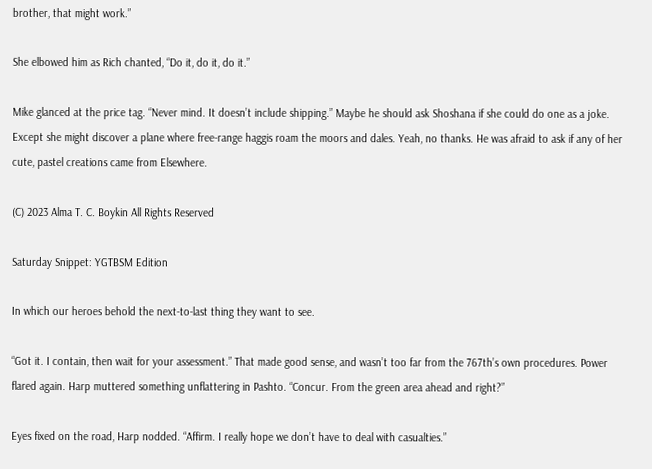brother, that might work.”

She elbowed him as Rich chanted, “Do it, do it, do it.”

Mike glanced at the price tag. “Never mind. It doesn’t include shipping.” Maybe he should ask Shoshana if she could do one as a joke. Except she might discover a plane where free-range haggis roam the moors and dales. Yeah, no thanks. He was afraid to ask if any of her cute, pastel creations came from Elsewhere.

(C) 2023 Alma T. C. Boykin All Rights Reserved

Saturday Snippet: YGTBSM Edition

In which our heroes behold the next-to-last thing they want to see.

“Got it. I contain, then wait for your assessment.” That made good sense, and wasn’t too far from the 767th’s own procedures. Power flared again. Harp muttered something unflattering in Pashto. “Concur. From the green area ahead and right?”

Eyes fixed on the road, Harp nodded. “Affirm. I really hope we don’t have to deal with casualties.”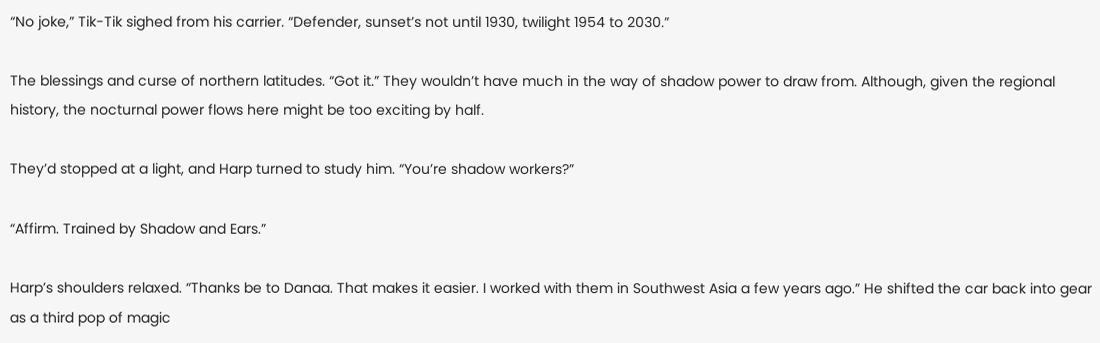“No joke,” Tik-Tik sighed from his carrier. “Defender, sunset’s not until 1930, twilight 1954 to 2030.”

The blessings and curse of northern latitudes. “Got it.” They wouldn’t have much in the way of shadow power to draw from. Although, given the regional history, the nocturnal power flows here might be too exciting by half.

They’d stopped at a light, and Harp turned to study him. “You’re shadow workers?”

“Affirm. Trained by Shadow and Ears.”

Harp’s shoulders relaxed. “Thanks be to Danaa. That makes it easier. I worked with them in Southwest Asia a few years ago.” He shifted the car back into gear as a third pop of magic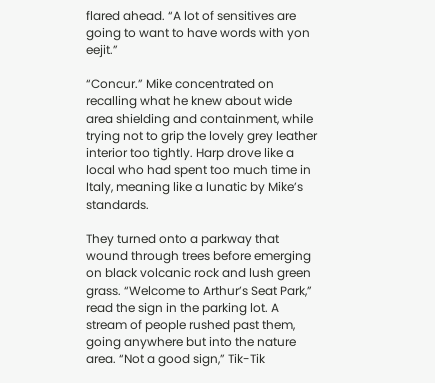flared ahead. “A lot of sensitives are going to want to have words with yon eejit.”

“Concur.” Mike concentrated on recalling what he knew about wide area shielding and containment, while trying not to grip the lovely grey leather interior too tightly. Harp drove like a local who had spent too much time in Italy, meaning like a lunatic by Mike’s standards.

They turned onto a parkway that wound through trees before emerging on black volcanic rock and lush green grass. “Welcome to Arthur’s Seat Park,” read the sign in the parking lot. A stream of people rushed past them, going anywhere but into the nature area. “Not a good sign,” Tik-Tik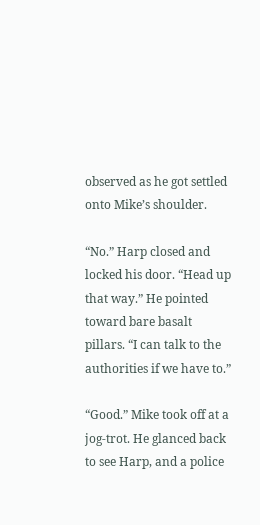observed as he got settled onto Mike’s shoulder.

“No.” Harp closed and locked his door. “Head up that way.” He pointed toward bare basalt pillars. “I can talk to the authorities if we have to.”

“Good.” Mike took off at a jog-trot. He glanced back to see Harp, and a police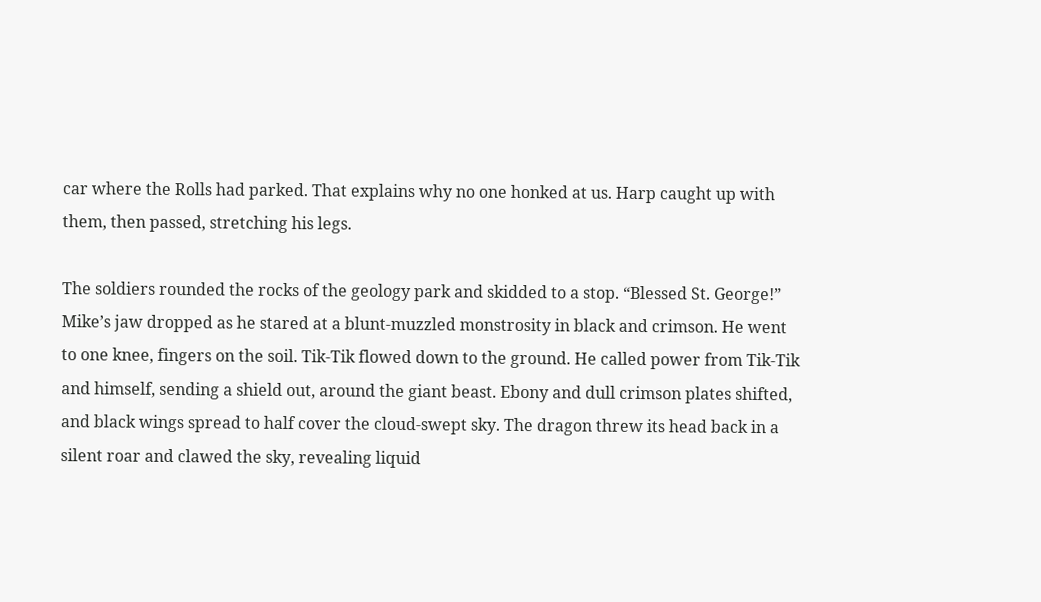car where the Rolls had parked. That explains why no one honked at us. Harp caught up with them, then passed, stretching his legs.

The soldiers rounded the rocks of the geology park and skidded to a stop. “Blessed St. George!” Mike’s jaw dropped as he stared at a blunt-muzzled monstrosity in black and crimson. He went to one knee, fingers on the soil. Tik-Tik flowed down to the ground. He called power from Tik-Tik and himself, sending a shield out, around the giant beast. Ebony and dull crimson plates shifted, and black wings spread to half cover the cloud-swept sky. The dragon threw its head back in a silent roar and clawed the sky, revealing liquid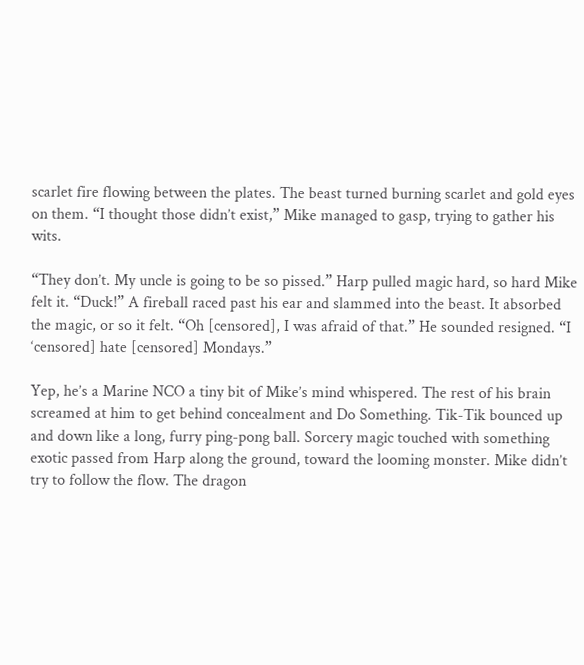scarlet fire flowing between the plates. The beast turned burning scarlet and gold eyes on them. “I thought those didn’t exist,” Mike managed to gasp, trying to gather his wits.

“They don’t. My uncle is going to be so pissed.” Harp pulled magic hard, so hard Mike felt it. “Duck!” A fireball raced past his ear and slammed into the beast. It absorbed the magic, or so it felt. “Oh [censored], I was afraid of that.” He sounded resigned. “I ‘censored] hate [censored] Mondays.”

Yep, he’s a Marine NCO a tiny bit of Mike’s mind whispered. The rest of his brain screamed at him to get behind concealment and Do Something. Tik-Tik bounced up and down like a long, furry ping-pong ball. Sorcery magic touched with something exotic passed from Harp along the ground, toward the looming monster. Mike didn’t try to follow the flow. The dragon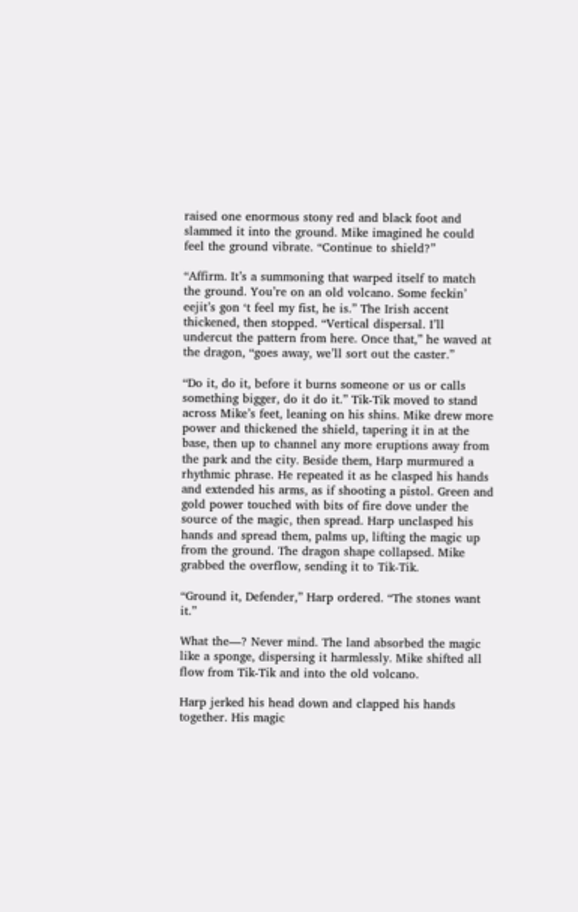raised one enormous stony red and black foot and slammed it into the ground. Mike imagined he could feel the ground vibrate. “Continue to shield?”

“Affirm. It’s a summoning that warped itself to match the ground. You’re on an old volcano. Some feckin’ eejit’s gon ‘t feel my fist, he is.” The Irish accent thickened, then stopped. “Vertical dispersal. I’ll undercut the pattern from here. Once that,” he waved at the dragon, “goes away, we’ll sort out the caster.”

“Do it, do it, before it burns someone or us or calls something bigger, do it do it.” Tik-Tik moved to stand across Mike’s feet, leaning on his shins. Mike drew more power and thickened the shield, tapering it in at the base, then up to channel any more eruptions away from the park and the city. Beside them, Harp murmured a rhythmic phrase. He repeated it as he clasped his hands and extended his arms, as if shooting a pistol. Green and gold power touched with bits of fire dove under the source of the magic, then spread. Harp unclasped his hands and spread them, palms up, lifting the magic up from the ground. The dragon shape collapsed. Mike grabbed the overflow, sending it to Tik-Tik.

“Ground it, Defender,” Harp ordered. “The stones want it.”

What the—? Never mind. The land absorbed the magic like a sponge, dispersing it harmlessly. Mike shifted all flow from Tik-Tik and into the old volcano.

Harp jerked his head down and clapped his hands together. His magic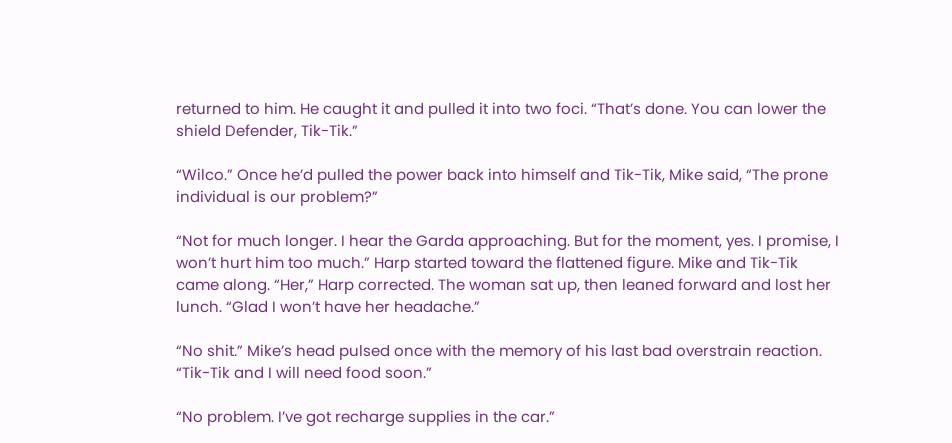returned to him. He caught it and pulled it into two foci. “That’s done. You can lower the shield Defender, Tik-Tik.”

“Wilco.” Once he’d pulled the power back into himself and Tik-Tik, Mike said, “The prone individual is our problem?”

“Not for much longer. I hear the Garda approaching. But for the moment, yes. I promise, I won’t hurt him too much.” Harp started toward the flattened figure. Mike and Tik-Tik came along. “Her,” Harp corrected. The woman sat up, then leaned forward and lost her lunch. “Glad I won’t have her headache.”

“No shit.” Mike’s head pulsed once with the memory of his last bad overstrain reaction. “Tik-Tik and I will need food soon.”

“No problem. I’ve got recharge supplies in the car.”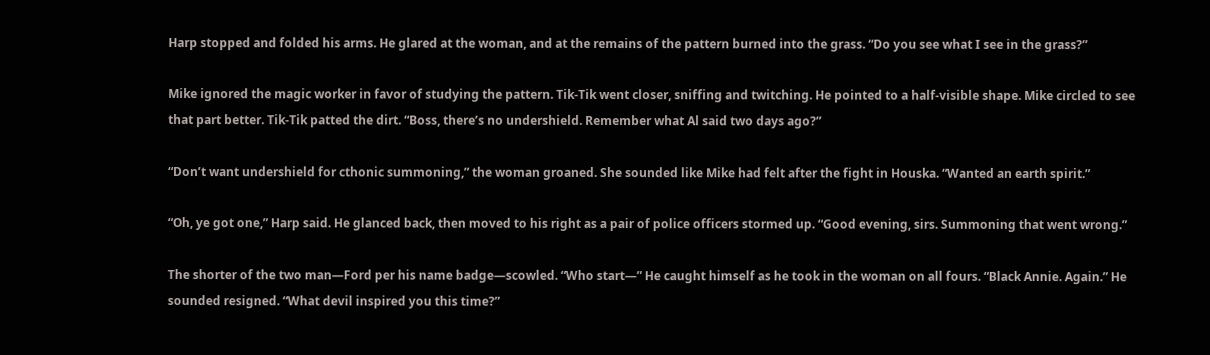Harp stopped and folded his arms. He glared at the woman, and at the remains of the pattern burned into the grass. “Do you see what I see in the grass?”

Mike ignored the magic worker in favor of studying the pattern. Tik-Tik went closer, sniffing and twitching. He pointed to a half-visible shape. Mike circled to see that part better. Tik-Tik patted the dirt. “Boss, there’s no undershield. Remember what Al said two days ago?”

“Don’t want undershield for cthonic summoning,” the woman groaned. She sounded like Mike had felt after the fight in Houska. “Wanted an earth spirit.”

“Oh, ye got one,” Harp said. He glanced back, then moved to his right as a pair of police officers stormed up. “Good evening, sirs. Summoning that went wrong.”

The shorter of the two man—Ford per his name badge—scowled. “Who start—” He caught himself as he took in the woman on all fours. “Black Annie. Again.” He sounded resigned. “What devil inspired you this time?”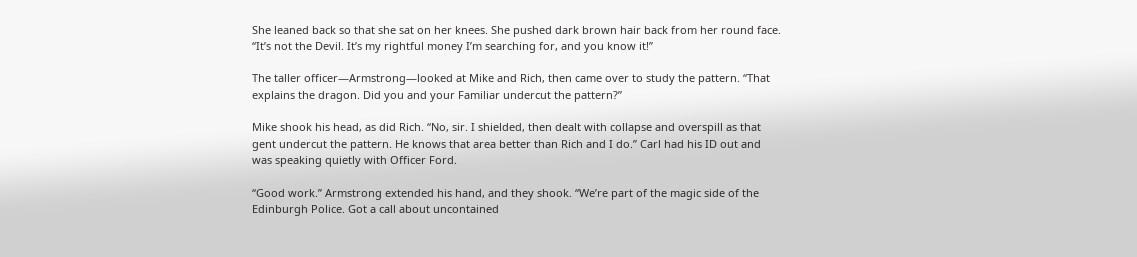She leaned back so that she sat on her knees. She pushed dark brown hair back from her round face. “It’s not the Devil. It’s my rightful money I’m searching for, and you know it!”

The taller officer—Armstrong—looked at Mike and Rich, then came over to study the pattern. “That explains the dragon. Did you and your Familiar undercut the pattern?”

Mike shook his head, as did Rich. “No, sir. I shielded, then dealt with collapse and overspill as that gent undercut the pattern. He knows that area better than Rich and I do.” Carl had his ID out and was speaking quietly with Officer Ford.

“Good work.” Armstrong extended his hand, and they shook. “We’re part of the magic side of the Edinburgh Police. Got a call about uncontained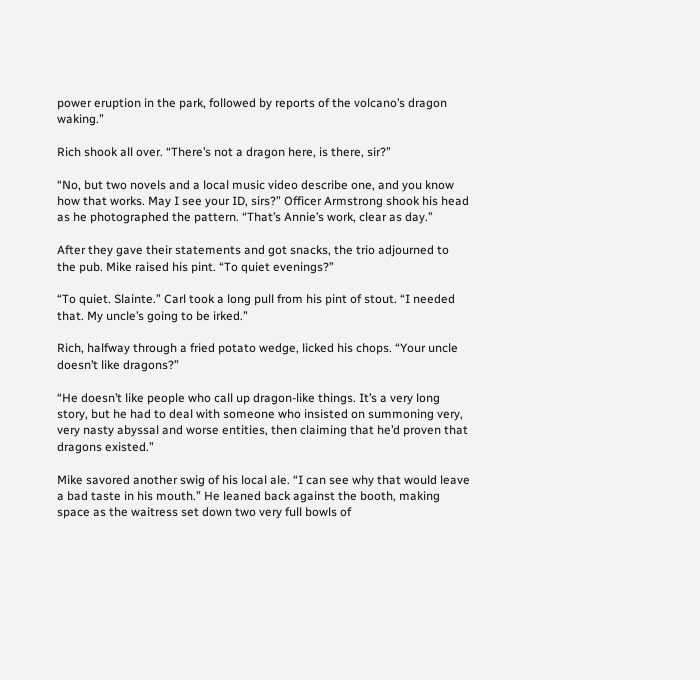power eruption in the park, followed by reports of the volcano’s dragon waking.”

Rich shook all over. “There’s not a dragon here, is there, sir?”

“No, but two novels and a local music video describe one, and you know how that works. May I see your ID, sirs?” Officer Armstrong shook his head as he photographed the pattern. “That’s Annie’s work, clear as day.”

After they gave their statements and got snacks, the trio adjourned to the pub. Mike raised his pint. “To quiet evenings?”

“To quiet. Slainte.” Carl took a long pull from his pint of stout. “I needed that. My uncle’s going to be irked.”

Rich, halfway through a fried potato wedge, licked his chops. “Your uncle doesn’t like dragons?”

“He doesn’t like people who call up dragon-like things. It’s a very long story, but he had to deal with someone who insisted on summoning very, very nasty abyssal and worse entities, then claiming that he’d proven that dragons existed.”

Mike savored another swig of his local ale. “I can see why that would leave a bad taste in his mouth.” He leaned back against the booth, making space as the waitress set down two very full bowls of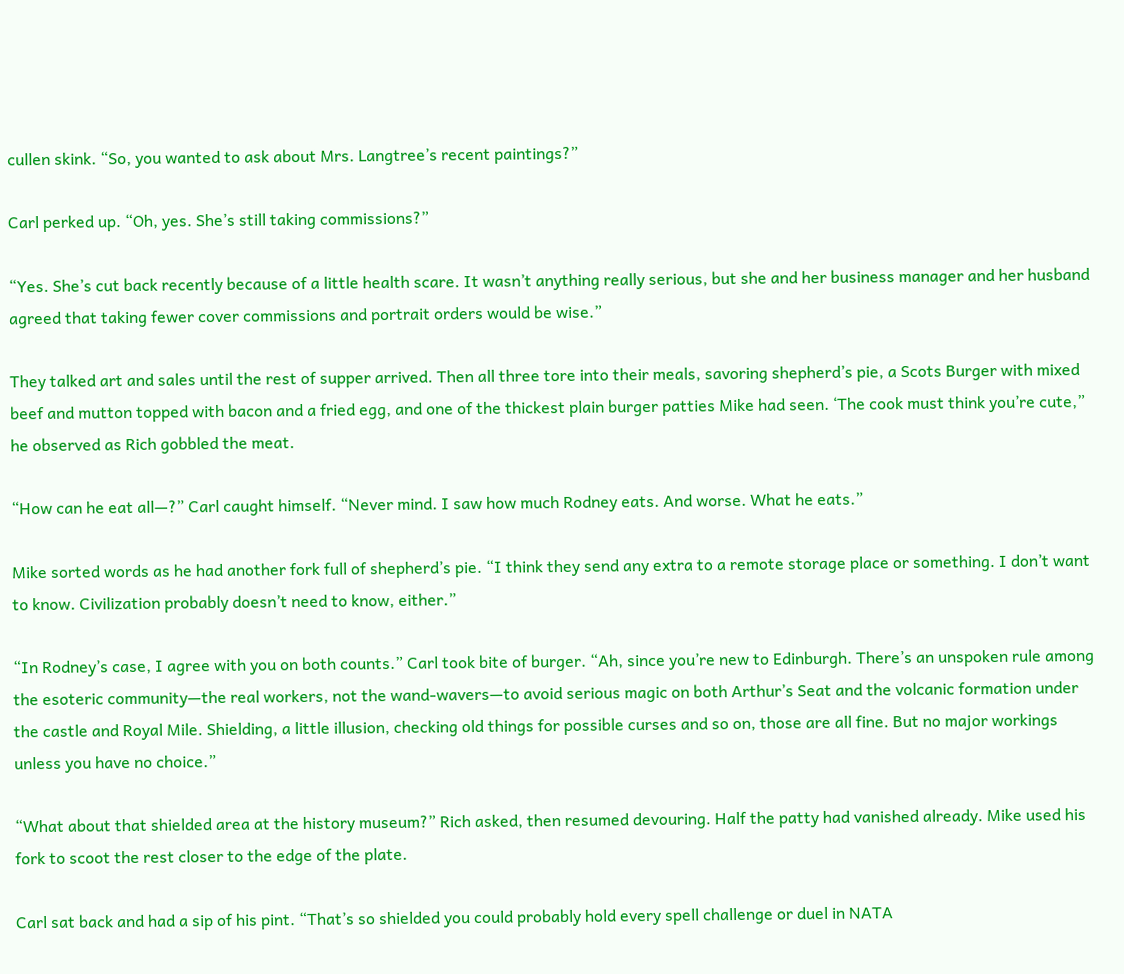cullen skink. “So, you wanted to ask about Mrs. Langtree’s recent paintings?”

Carl perked up. “Oh, yes. She’s still taking commissions?”

“Yes. She’s cut back recently because of a little health scare. It wasn’t anything really serious, but she and her business manager and her husband agreed that taking fewer cover commissions and portrait orders would be wise.”

They talked art and sales until the rest of supper arrived. Then all three tore into their meals, savoring shepherd’s pie, a Scots Burger with mixed beef and mutton topped with bacon and a fried egg, and one of the thickest plain burger patties Mike had seen. ‘The cook must think you’re cute,” he observed as Rich gobbled the meat.

“How can he eat all—?” Carl caught himself. “Never mind. I saw how much Rodney eats. And worse. What he eats.”

Mike sorted words as he had another fork full of shepherd’s pie. “I think they send any extra to a remote storage place or something. I don’t want to know. Civilization probably doesn’t need to know, either.”

“In Rodney’s case, I agree with you on both counts.” Carl took bite of burger. “Ah, since you’re new to Edinburgh. There’s an unspoken rule among the esoteric community—the real workers, not the wand-wavers—to avoid serious magic on both Arthur’s Seat and the volcanic formation under the castle and Royal Mile. Shielding, a little illusion, checking old things for possible curses and so on, those are all fine. But no major workings unless you have no choice.”

“What about that shielded area at the history museum?” Rich asked, then resumed devouring. Half the patty had vanished already. Mike used his fork to scoot the rest closer to the edge of the plate.

Carl sat back and had a sip of his pint. “That’s so shielded you could probably hold every spell challenge or duel in NATA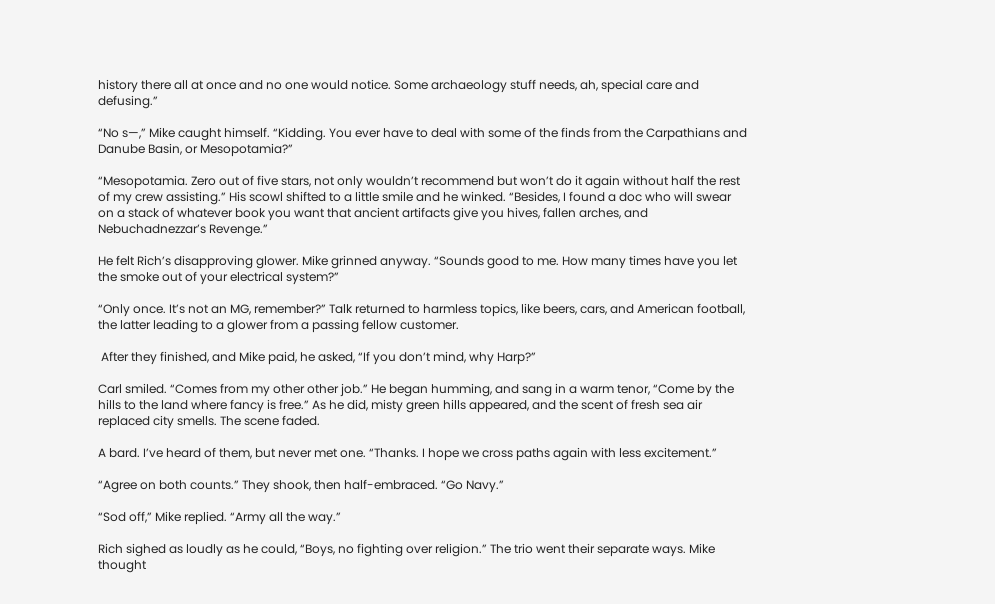history there all at once and no one would notice. Some archaeology stuff needs, ah, special care and defusing.”

“No s—,” Mike caught himself. “Kidding. You ever have to deal with some of the finds from the Carpathians and Danube Basin, or Mesopotamia?”

“Mesopotamia. Zero out of five stars, not only wouldn’t recommend but won’t do it again without half the rest of my crew assisting.” His scowl shifted to a little smile and he winked. “Besides, I found a doc who will swear on a stack of whatever book you want that ancient artifacts give you hives, fallen arches, and Nebuchadnezzar’s Revenge.”

He felt Rich’s disapproving glower. Mike grinned anyway. “Sounds good to me. How many times have you let the smoke out of your electrical system?”

“Only once. It’s not an MG, remember?” Talk returned to harmless topics, like beers, cars, and American football, the latter leading to a glower from a passing fellow customer.

 After they finished, and Mike paid, he asked, “If you don’t mind, why Harp?”

Carl smiled. “Comes from my other other job.” He began humming, and sang in a warm tenor, “Come by the hills to the land where fancy is free.” As he did, misty green hills appeared, and the scent of fresh sea air replaced city smells. The scene faded.

A bard. I’ve heard of them, but never met one. “Thanks. I hope we cross paths again with less excitement.”

“Agree on both counts.” They shook, then half-embraced. “Go Navy.”

“Sod off,” Mike replied. “Army all the way.”

Rich sighed as loudly as he could, “Boys, no fighting over religion.” The trio went their separate ways. Mike thought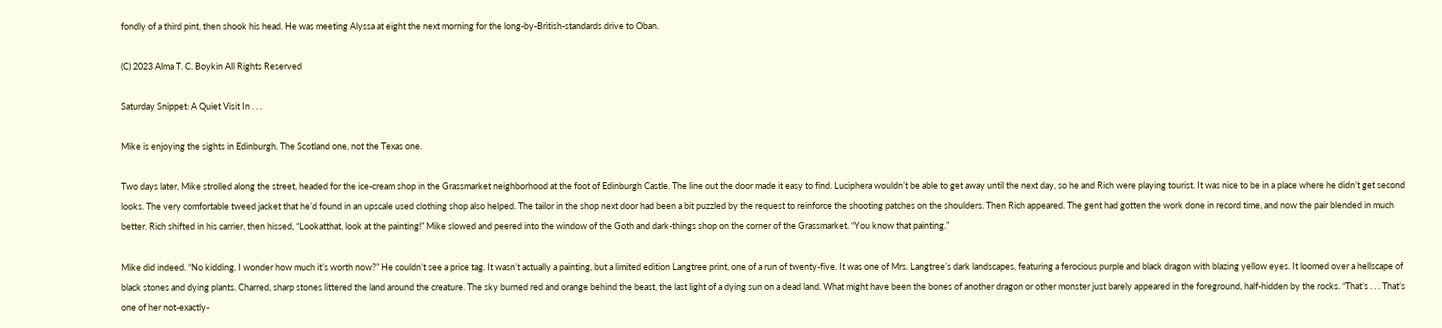fondly of a third pint, then shook his head. He was meeting Alyssa at eight the next morning for the long-by-British-standards drive to Oban.

(C) 2023 Alma T. C. Boykin All Rights Reserved

Saturday Snippet: A Quiet Visit In . . .

Mike is enjoying the sights in Edinburgh. The Scotland one, not the Texas one.

Two days later, Mike strolled along the street, headed for the ice-cream shop in the Grassmarket neighborhood at the foot of Edinburgh Castle. The line out the door made it easy to find. Luciphera wouldn’t be able to get away until the next day, so he and Rich were playing tourist. It was nice to be in a place where he didn’t get second looks. The very comfortable tweed jacket that he’d found in an upscale used clothing shop also helped. The tailor in the shop next door had been a bit puzzled by the request to reinforce the shooting patches on the shoulders. Then Rich appeared. The gent had gotten the work done in record time, and now the pair blended in much better. Rich shifted in his carrier, then hissed, “Lookatthat, look at the painting!” Mike slowed and peered into the window of the Goth and dark-things shop on the corner of the Grassmarket. “You know that painting.”

Mike did indeed. “No kidding. I wonder how much it’s worth now?” He couldn’t see a price tag. It wasn’t actually a painting, but a limited edition Langtree print, one of a run of twenty-five. It was one of Mrs. Langtree’s dark landscapes, featuring a ferocious purple and black dragon with blazing yellow eyes. It loomed over a hellscape of black stones and dying plants. Charred, sharp stones littered the land around the creature. The sky burned red and orange behind the beast, the last light of a dying sun on a dead land. What might have been the bones of another dragon or other monster just barely appeared in the foreground, half-hidden by the rocks. “That’s . . . That’s one of her not-exactly-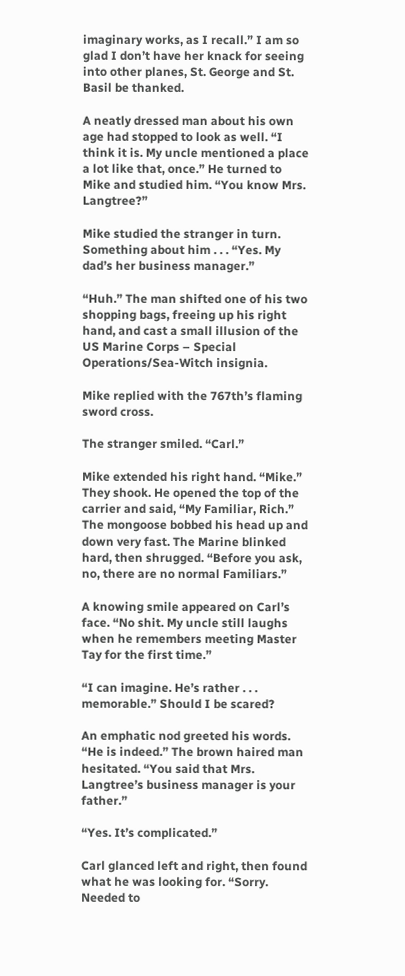imaginary works, as I recall.” I am so glad I don’t have her knack for seeing into other planes, St. George and St. Basil be thanked.

A neatly dressed man about his own age had stopped to look as well. “I think it is. My uncle mentioned a place a lot like that, once.” He turned to Mike and studied him. “You know Mrs. Langtree?”

Mike studied the stranger in turn. Something about him . . . “Yes. My dad’s her business manager.”

“Huh.” The man shifted one of his two shopping bags, freeing up his right hand, and cast a small illusion of the US Marine Corps – Special Operations/Sea-Witch insignia.

Mike replied with the 767th’s flaming sword cross.

The stranger smiled. “Carl.”

Mike extended his right hand. “Mike.” They shook. He opened the top of the carrier and said, “My Familiar, Rich.” The mongoose bobbed his head up and down very fast. The Marine blinked hard, then shrugged. “Before you ask, no, there are no normal Familiars.”

A knowing smile appeared on Carl’s face. “No shit. My uncle still laughs when he remembers meeting Master Tay for the first time.”

“I can imagine. He’s rather . . . memorable.” Should I be scared?

An emphatic nod greeted his words. “He is indeed.” The brown haired man hesitated. “You said that Mrs. Langtree’s business manager is your father.”

“Yes. It’s complicated.”

Carl glanced left and right, then found what he was looking for. “Sorry. Needed to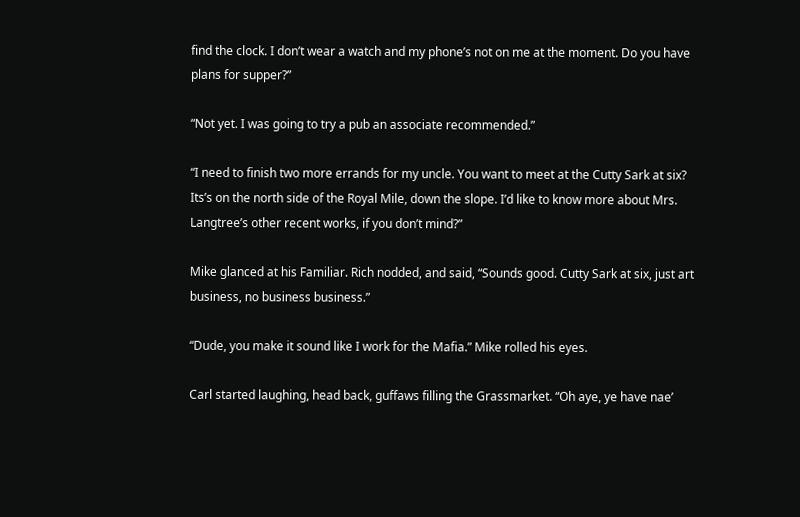find the clock. I don’t wear a watch and my phone’s not on me at the moment. Do you have plans for supper?”

“Not yet. I was going to try a pub an associate recommended.”

“I need to finish two more errands for my uncle. You want to meet at the Cutty Sark at six? Its’s on the north side of the Royal Mile, down the slope. I’d like to know more about Mrs. Langtree’s other recent works, if you don’t mind?”

Mike glanced at his Familiar. Rich nodded, and said, “Sounds good. Cutty Sark at six, just art business, no business business.”

“Dude, you make it sound like I work for the Mafia.” Mike rolled his eyes.

Carl started laughing, head back, guffaws filling the Grassmarket. “Oh aye, ye have nae’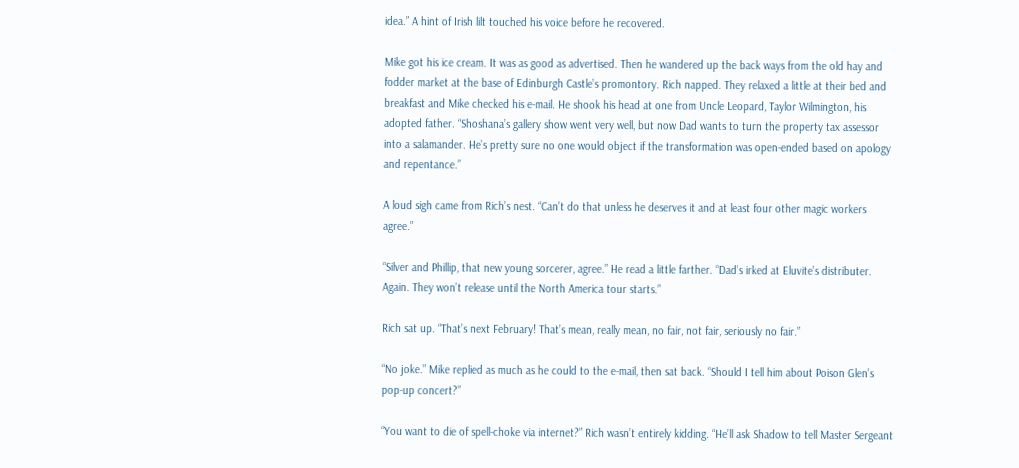idea.” A hint of Irish lilt touched his voice before he recovered.

Mike got his ice cream. It was as good as advertised. Then he wandered up the back ways from the old hay and fodder market at the base of Edinburgh Castle’s promontory. Rich napped. They relaxed a little at their bed and breakfast and Mike checked his e-mail. He shook his head at one from Uncle Leopard, Taylor Wilmington, his adopted father. “Shoshana’s gallery show went very well, but now Dad wants to turn the property tax assessor into a salamander. He’s pretty sure no one would object if the transformation was open-ended based on apology and repentance.”

A loud sigh came from Rich’s nest. “Can’t do that unless he deserves it and at least four other magic workers agree.”

“Silver and Phillip, that new young sorcerer, agree.” He read a little farther. “Dad’s irked at Eluvite’s distributer. Again. They won’t release until the North America tour starts.”

Rich sat up. “That’s next February! That’s mean, really mean, no fair, not fair, seriously no fair.”

“No joke.” Mike replied as much as he could to the e-mail, then sat back. “Should I tell him about Poison Glen’s pop-up concert?”

“You want to die of spell-choke via internet?” Rich wasn’t entirely kidding. “He’ll ask Shadow to tell Master Sergeant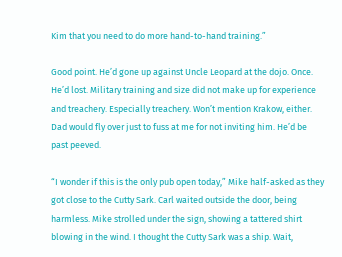Kim that you need to do more hand-to-hand training.”

Good point. He’d gone up against Uncle Leopard at the dojo. Once. He’d lost. Military training and size did not make up for experience and treachery. Especially treachery. Won’t mention Krakow, either. Dad would fly over just to fuss at me for not inviting him. He’d be past peeved.

“I wonder if this is the only pub open today,” Mike half-asked as they got close to the Cutty Sark. Carl waited outside the door, being harmless. Mike strolled under the sign, showing a tattered shirt blowing in the wind. I thought the Cutty Sark was a ship. Wait,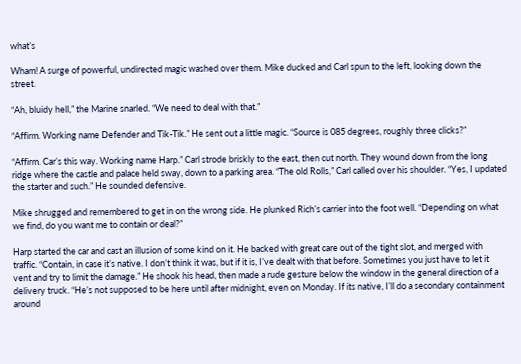what’s

Wham! A surge of powerful, undirected magic washed over them. Mike ducked and Carl spun to the left, looking down the street.

“Ah, bluidy hell,” the Marine snarled. “We need to deal with that.”

“Affirm. Working name Defender and Tik-Tik.” He sent out a little magic. “Source is 085 degrees, roughly three clicks?”

“Affirm. Car’s this way. Working name Harp.” Carl strode briskly to the east, then cut north. They wound down from the long ridge where the castle and palace held sway, down to a parking area. “The old Rolls,” Carl called over his shoulder. “Yes, I updated the starter and such.” He sounded defensive.

Mike shrugged and remembered to get in on the wrong side. He plunked Rich’s carrier into the foot well. “Depending on what we find, do you want me to contain or deal?”

Harp started the car and cast an illusion of some kind on it. He backed with great care out of the tight slot, and merged with traffic. “Contain, in case it’s native. I don’t think it was, but if it is, I’ve dealt with that before. Sometimes you just have to let it vent and try to limit the damage.” He shook his head, then made a rude gesture below the window in the general direction of a delivery truck. “He’s not supposed to be here until after midnight, even on Monday. If its native, I’ll do a secondary containment around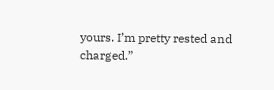yours. I’m pretty rested and charged.”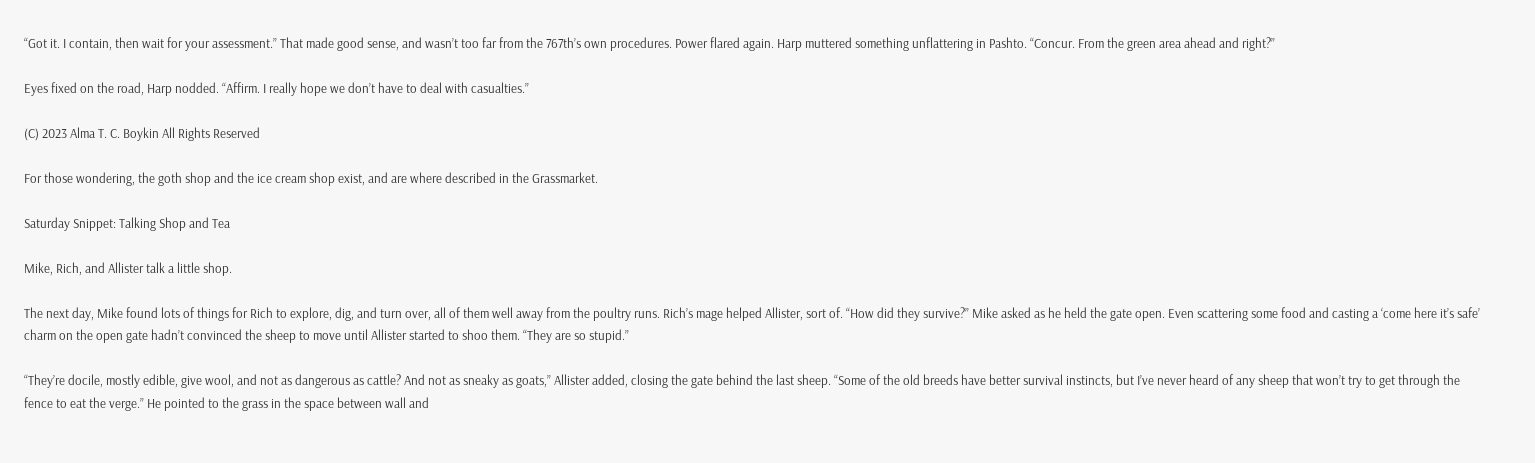“Got it. I contain, then wait for your assessment.” That made good sense, and wasn’t too far from the 767th’s own procedures. Power flared again. Harp muttered something unflattering in Pashto. “Concur. From the green area ahead and right?”

Eyes fixed on the road, Harp nodded. “Affirm. I really hope we don’t have to deal with casualties.”

(C) 2023 Alma T. C. Boykin All Rights Reserved

For those wondering, the goth shop and the ice cream shop exist, and are where described in the Grassmarket.

Saturday Snippet: Talking Shop and Tea

Mike, Rich, and Allister talk a little shop.

The next day, Mike found lots of things for Rich to explore, dig, and turn over, all of them well away from the poultry runs. Rich’s mage helped Allister, sort of. “How did they survive?” Mike asked as he held the gate open. Even scattering some food and casting a ‘come here it’s safe’ charm on the open gate hadn’t convinced the sheep to move until Allister started to shoo them. “They are so stupid.”

“They’re docile, mostly edible, give wool, and not as dangerous as cattle? And not as sneaky as goats,” Allister added, closing the gate behind the last sheep. “Some of the old breeds have better survival instincts, but I’ve never heard of any sheep that won’t try to get through the fence to eat the verge.” He pointed to the grass in the space between wall and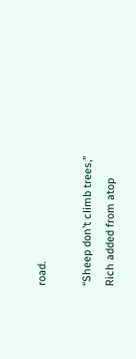road.

“Sheep don’t climb trees,” Rich added from atop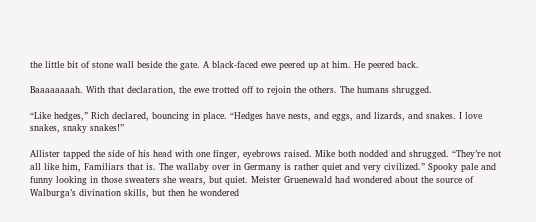the little bit of stone wall beside the gate. A black-faced ewe peered up at him. He peered back.

Baaaaaaaah. With that declaration, the ewe trotted off to rejoin the others. The humans shrugged.

“Like hedges,” Rich declared, bouncing in place. “Hedges have nests, and eggs, and lizards, and snakes. I love snakes, snaky snakes!”

Allister tapped the side of his head with one finger, eyebrows raised. Mike both nodded and shrugged. “They’re not all like him, Familiars that is. The wallaby over in Germany is rather quiet and very civilized.” Spooky pale and funny looking in those sweaters she wears, but quiet. Meister Gruenewald had wondered about the source of Walburga’s divination skills, but then he wondered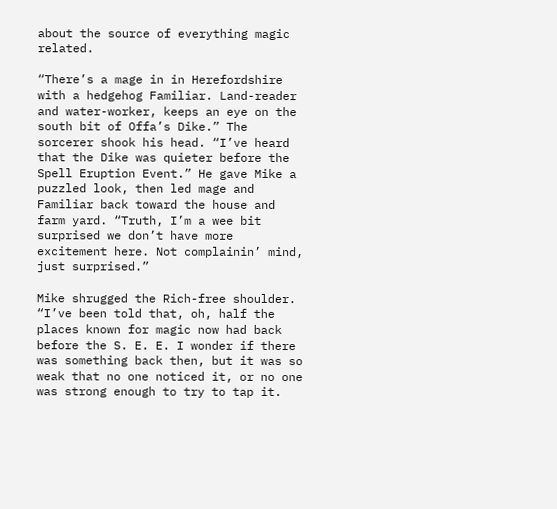about the source of everything magic related.

“There’s a mage in in Herefordshire with a hedgehog Familiar. Land-reader and water-worker, keeps an eye on the south bit of Offa’s Dike.” The sorcerer shook his head. “I’ve heard that the Dike was quieter before the Spell Eruption Event.” He gave Mike a puzzled look, then led mage and Familiar back toward the house and farm yard. “Truth, I’m a wee bit surprised we don’t have more excitement here. Not complainin’ mind, just surprised.”

Mike shrugged the Rich-free shoulder. “I’ve been told that, oh, half the places known for magic now had back before the S. E. E. I wonder if there was something back then, but it was so weak that no one noticed it, or no one was strong enough to try to tap it.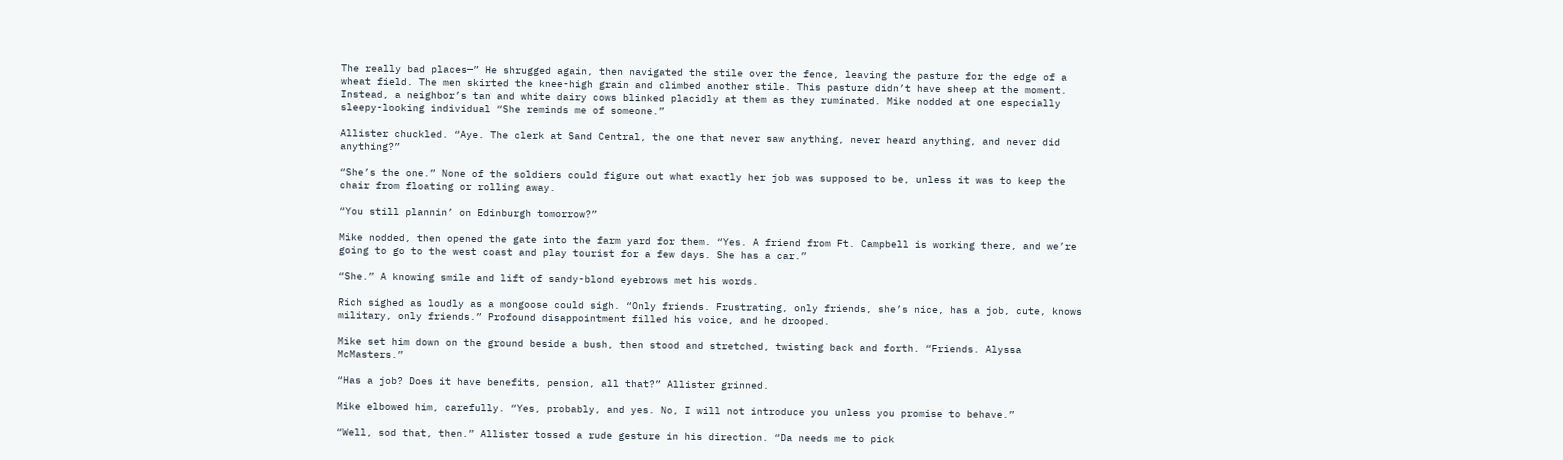The really bad places—” He shrugged again, then navigated the stile over the fence, leaving the pasture for the edge of a wheat field. The men skirted the knee-high grain and climbed another stile. This pasture didn’t have sheep at the moment. Instead, a neighbor’s tan and white dairy cows blinked placidly at them as they ruminated. Mike nodded at one especially sleepy-looking individual “She reminds me of someone.”

Allister chuckled. “Aye. The clerk at Sand Central, the one that never saw anything, never heard anything, and never did anything?”

“She’s the one.” None of the soldiers could figure out what exactly her job was supposed to be, unless it was to keep the chair from floating or rolling away.

“You still plannin’ on Edinburgh tomorrow?”

Mike nodded, then opened the gate into the farm yard for them. “Yes. A friend from Ft. Campbell is working there, and we’re going to go to the west coast and play tourist for a few days. She has a car.”

“She.” A knowing smile and lift of sandy-blond eyebrows met his words.

Rich sighed as loudly as a mongoose could sigh. “Only friends. Frustrating, only friends, she’s nice, has a job, cute, knows military, only friends.” Profound disappointment filled his voice, and he drooped.

Mike set him down on the ground beside a bush, then stood and stretched, twisting back and forth. “Friends. Alyssa McMasters.”

“Has a job? Does it have benefits, pension, all that?” Allister grinned.

Mike elbowed him, carefully. “Yes, probably, and yes. No, I will not introduce you unless you promise to behave.”

“Well, sod that, then.” Allister tossed a rude gesture in his direction. “Da needs me to pick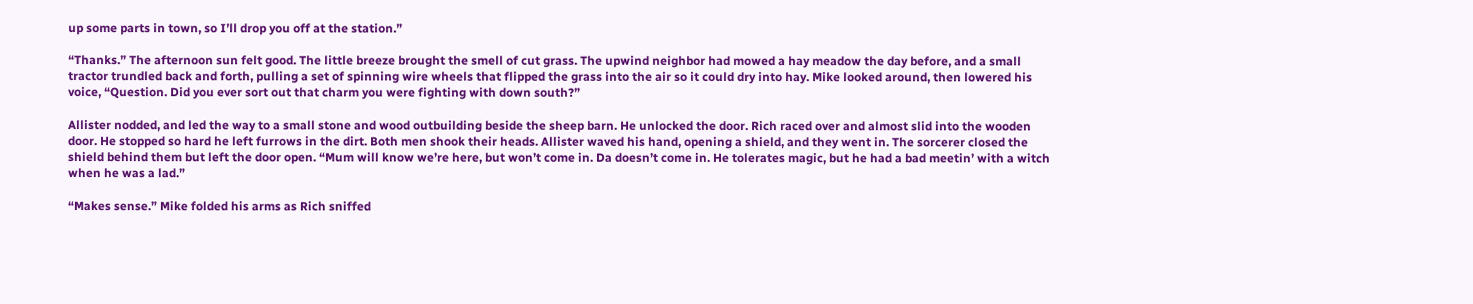up some parts in town, so I’ll drop you off at the station.”

“Thanks.” The afternoon sun felt good. The little breeze brought the smell of cut grass. The upwind neighbor had mowed a hay meadow the day before, and a small tractor trundled back and forth, pulling a set of spinning wire wheels that flipped the grass into the air so it could dry into hay. Mike looked around, then lowered his voice, “Question. Did you ever sort out that charm you were fighting with down south?”

Allister nodded, and led the way to a small stone and wood outbuilding beside the sheep barn. He unlocked the door. Rich raced over and almost slid into the wooden door. He stopped so hard he left furrows in the dirt. Both men shook their heads. Allister waved his hand, opening a shield, and they went in. The sorcerer closed the shield behind them but left the door open. “Mum will know we’re here, but won’t come in. Da doesn’t come in. He tolerates magic, but he had a bad meetin’ with a witch when he was a lad.”

“Makes sense.” Mike folded his arms as Rich sniffed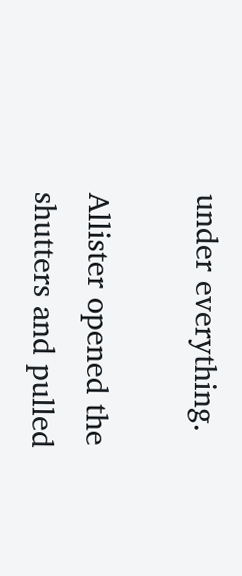under everything.

Allister opened the shutters and pulled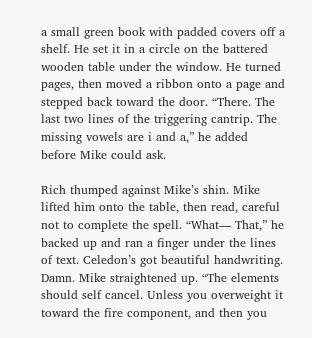a small green book with padded covers off a shelf. He set it in a circle on the battered wooden table under the window. He turned pages, then moved a ribbon onto a page and stepped back toward the door. “There. The last two lines of the triggering cantrip. The missing vowels are i and a,” he added before Mike could ask.

Rich thumped against Mike’s shin. Mike lifted him onto the table, then read, careful not to complete the spell. “What— That,” he backed up and ran a finger under the lines of text. Celedon’s got beautiful handwriting. Damn. Mike straightened up. “The elements should self cancel. Unless you overweight it toward the fire component, and then you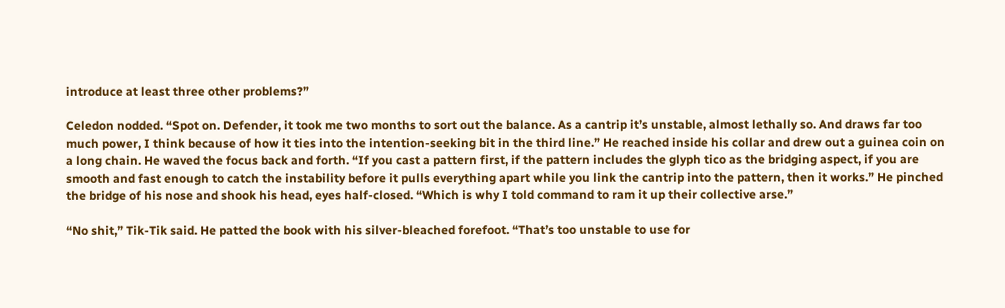introduce at least three other problems?”

Celedon nodded. “Spot on. Defender, it took me two months to sort out the balance. As a cantrip it’s unstable, almost lethally so. And draws far too much power, I think because of how it ties into the intention-seeking bit in the third line.” He reached inside his collar and drew out a guinea coin on a long chain. He waved the focus back and forth. “If you cast a pattern first, if the pattern includes the glyph tico as the bridging aspect, if you are smooth and fast enough to catch the instability before it pulls everything apart while you link the cantrip into the pattern, then it works.” He pinched the bridge of his nose and shook his head, eyes half-closed. “Which is why I told command to ram it up their collective arse.”

“No shit,” Tik-Tik said. He patted the book with his silver-bleached forefoot. “That’s too unstable to use for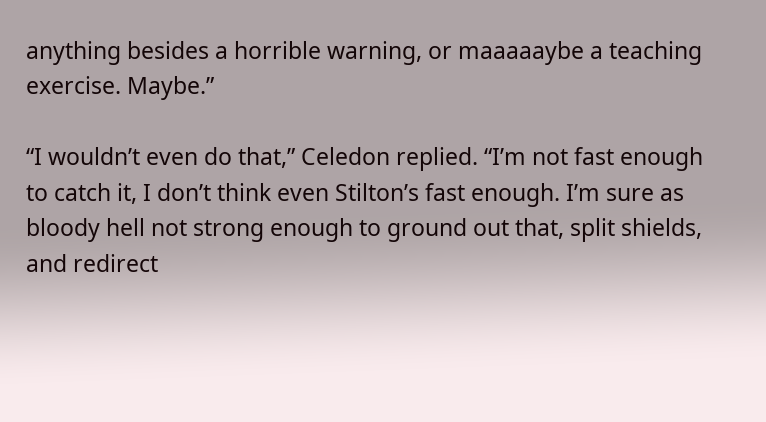anything besides a horrible warning, or maaaaaybe a teaching exercise. Maybe.”

“I wouldn’t even do that,” Celedon replied. “I’m not fast enough to catch it, I don’t think even Stilton’s fast enough. I’m sure as bloody hell not strong enough to ground out that, split shields, and redirect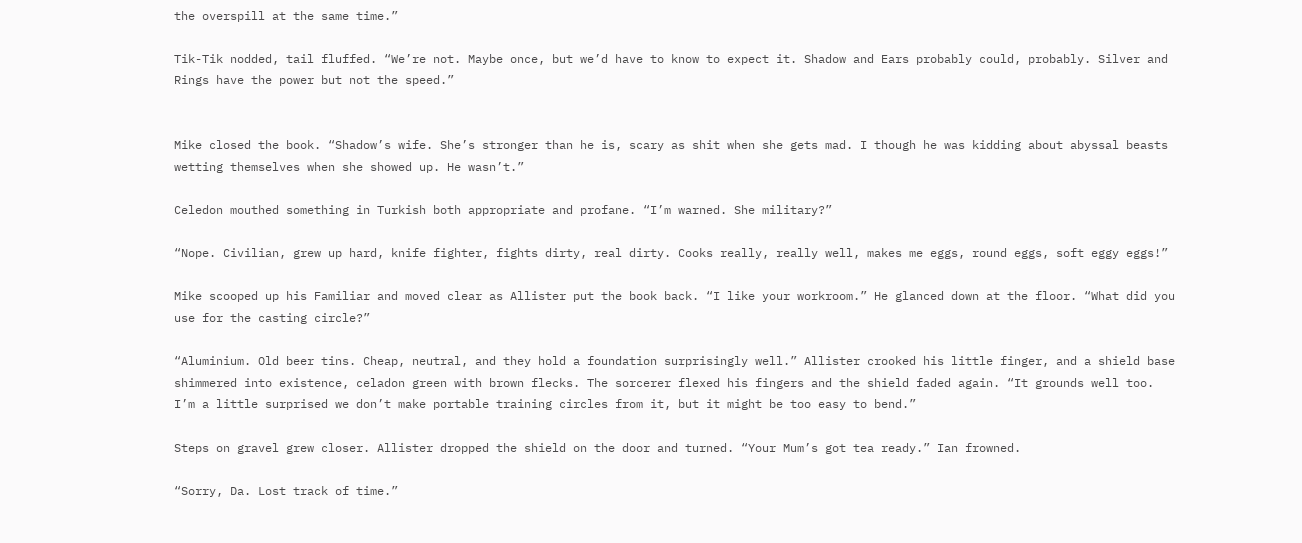the overspill at the same time.”

Tik-Tik nodded, tail fluffed. “We’re not. Maybe once, but we’d have to know to expect it. Shadow and Ears probably could, probably. Silver and Rings have the power but not the speed.”


Mike closed the book. “Shadow’s wife. She’s stronger than he is, scary as shit when she gets mad. I though he was kidding about abyssal beasts wetting themselves when she showed up. He wasn’t.”

Celedon mouthed something in Turkish both appropriate and profane. “I’m warned. She military?”

“Nope. Civilian, grew up hard, knife fighter, fights dirty, real dirty. Cooks really, really well, makes me eggs, round eggs, soft eggy eggs!”

Mike scooped up his Familiar and moved clear as Allister put the book back. “I like your workroom.” He glanced down at the floor. “What did you use for the casting circle?”

“Aluminium. Old beer tins. Cheap, neutral, and they hold a foundation surprisingly well.” Allister crooked his little finger, and a shield base shimmered into existence, celadon green with brown flecks. The sorcerer flexed his fingers and the shield faded again. “It grounds well too. I’m a little surprised we don’t make portable training circles from it, but it might be too easy to bend.”

Steps on gravel grew closer. Allister dropped the shield on the door and turned. “Your Mum’s got tea ready.” Ian frowned.

“Sorry, Da. Lost track of time.”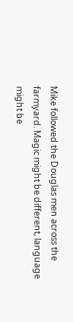Mike followed the Douglas men across the farmyard. Magic might be different, language might be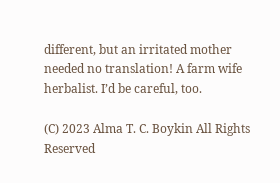different, but an irritated mother needed no translation! A farm wife herbalist. I’d be careful, too.

(C) 2023 Alma T. C. Boykin All Rights Reserved